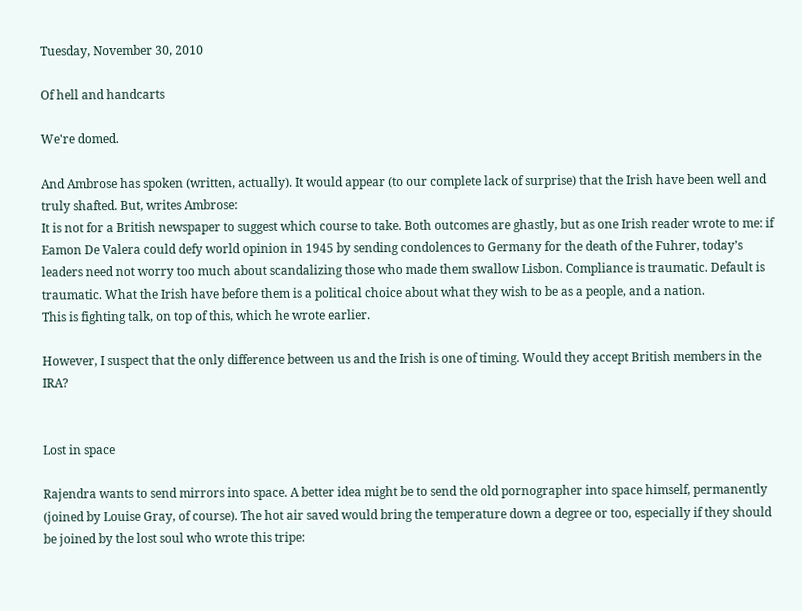Tuesday, November 30, 2010

Of hell and handcarts

We're domed.

And Ambrose has spoken (written, actually). It would appear (to our complete lack of surprise) that the Irish have been well and truly shafted. But, writes Ambrose:
It is not for a British newspaper to suggest which course to take. Both outcomes are ghastly, but as one Irish reader wrote to me: if Eamon De Valera could defy world opinion in 1945 by sending condolences to Germany for the death of the Fuhrer, today’s leaders need not worry too much about scandalizing those who made them swallow Lisbon. Compliance is traumatic. Default is traumatic. What the Irish have before them is a political choice about what they wish to be as a people, and a nation.
This is fighting talk, on top of this, which he wrote earlier.

However, I suspect that the only difference between us and the Irish is one of timing. Would they accept British members in the IRA?


Lost in space

Rajendra wants to send mirrors into space. A better idea might be to send the old pornographer into space himself, permanently (joined by Louise Gray, of course). The hot air saved would bring the temperature down a degree or too, especially if they should be joined by the lost soul who wrote this tripe: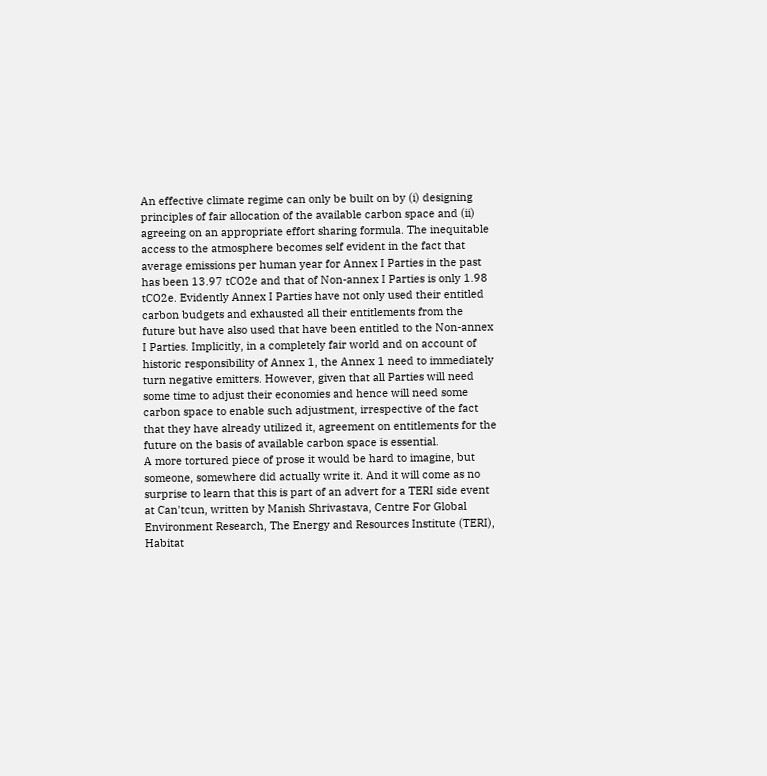An effective climate regime can only be built on by (i) designing principles of fair allocation of the available carbon space and (ii) agreeing on an appropriate effort sharing formula. The inequitable access to the atmosphere becomes self evident in the fact that average emissions per human year for Annex I Parties in the past has been 13.97 tCO2e and that of Non-annex I Parties is only 1.98 tCO2e. Evidently Annex I Parties have not only used their entitled carbon budgets and exhausted all their entitlements from the future but have also used that have been entitled to the Non-annex I Parties. Implicitly, in a completely fair world and on account of historic responsibility of Annex 1, the Annex 1 need to immediately turn negative emitters. However, given that all Parties will need some time to adjust their economies and hence will need some carbon space to enable such adjustment, irrespective of the fact that they have already utilized it, agreement on entitlements for the future on the basis of available carbon space is essential.
A more tortured piece of prose it would be hard to imagine, but someone, somewhere did actually write it. And it will come as no surprise to learn that this is part of an advert for a TERI side event at Can'tcun, written by Manish Shrivastava, Centre For Global Environment Research, The Energy and Resources Institute (TERI), Habitat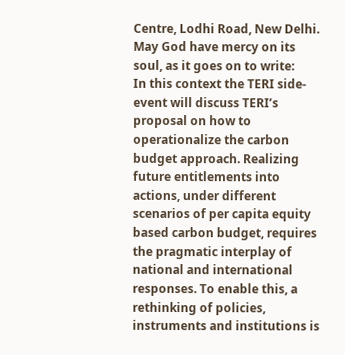Centre, Lodhi Road, New Delhi. May God have mercy on its soul, as it goes on to write:
In this context the TERI side-event will discuss TERI’s proposal on how to operationalize the carbon budget approach. Realizing future entitlements into actions, under different scenarios of per capita equity based carbon budget, requires the pragmatic interplay of national and international responses. To enable this, a rethinking of policies, instruments and institutions is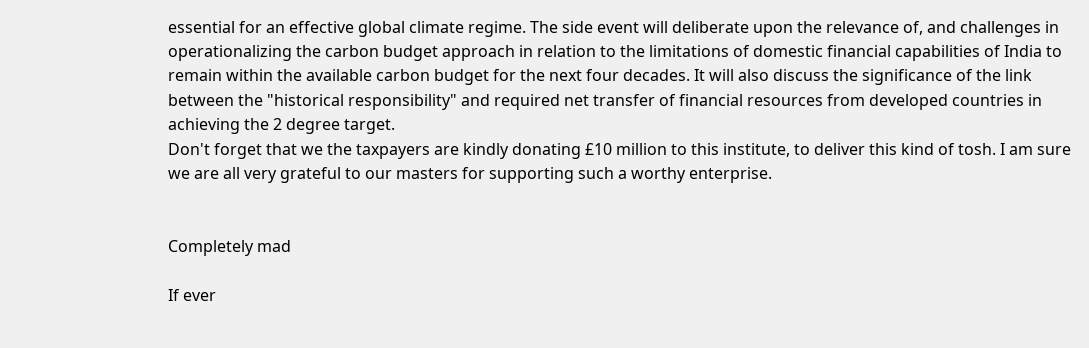essential for an effective global climate regime. The side event will deliberate upon the relevance of, and challenges in operationalizing the carbon budget approach in relation to the limitations of domestic financial capabilities of India to remain within the available carbon budget for the next four decades. It will also discuss the significance of the link between the "historical responsibility" and required net transfer of financial resources from developed countries in achieving the 2 degree target.
Don't forget that we the taxpayers are kindly donating £10 million to this institute, to deliver this kind of tosh. I am sure we are all very grateful to our masters for supporting such a worthy enterprise.


Completely mad

If ever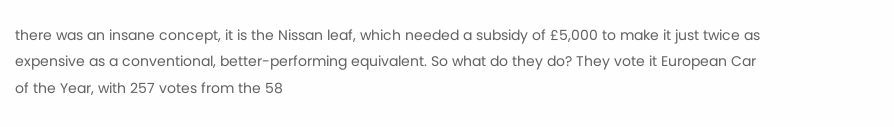there was an insane concept, it is the Nissan leaf, which needed a subsidy of £5,000 to make it just twice as expensive as a conventional, better-performing equivalent. So what do they do? They vote it European Car of the Year, with 257 votes from the 58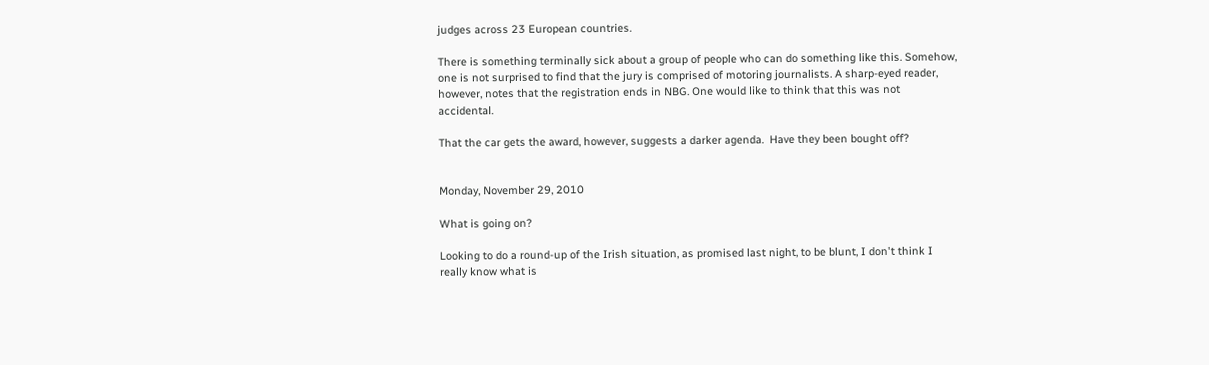judges across 23 European countries.

There is something terminally sick about a group of people who can do something like this. Somehow, one is not surprised to find that the jury is comprised of motoring journalists. A sharp-eyed reader, however, notes that the registration ends in NBG. One would like to think that this was not accidental.

That the car gets the award, however, suggests a darker agenda.  Have they been bought off?


Monday, November 29, 2010

What is going on?

Looking to do a round-up of the Irish situation, as promised last night, to be blunt, I don't think I really know what is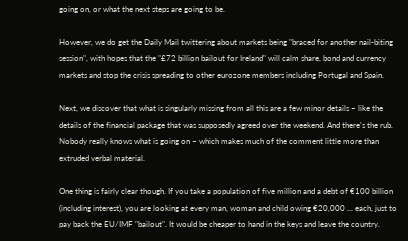going on, or what the next steps are going to be.

However, we do get the Daily Mail twittering about markets being "braced for another nail-biting session", with hopes that the "£72 billion bailout for Ireland" will calm share, bond and currency markets and stop the crisis spreading to other eurozone members including Portugal and Spain.

Next, we discover that what is singularly missing from all this are a few minor details – like the details of the financial package that was supposedly agreed over the weekend. And there's the rub. Nobody really knows what is going on – which makes much of the comment little more than extruded verbal material.

One thing is fairly clear though. If you take a population of five million and a debt of €100 billion (including interest), you are looking at every man, woman and child owing €20,000 ... each, just to pay back the EU/IMF "bailout". It would be cheaper to hand in the keys and leave the country.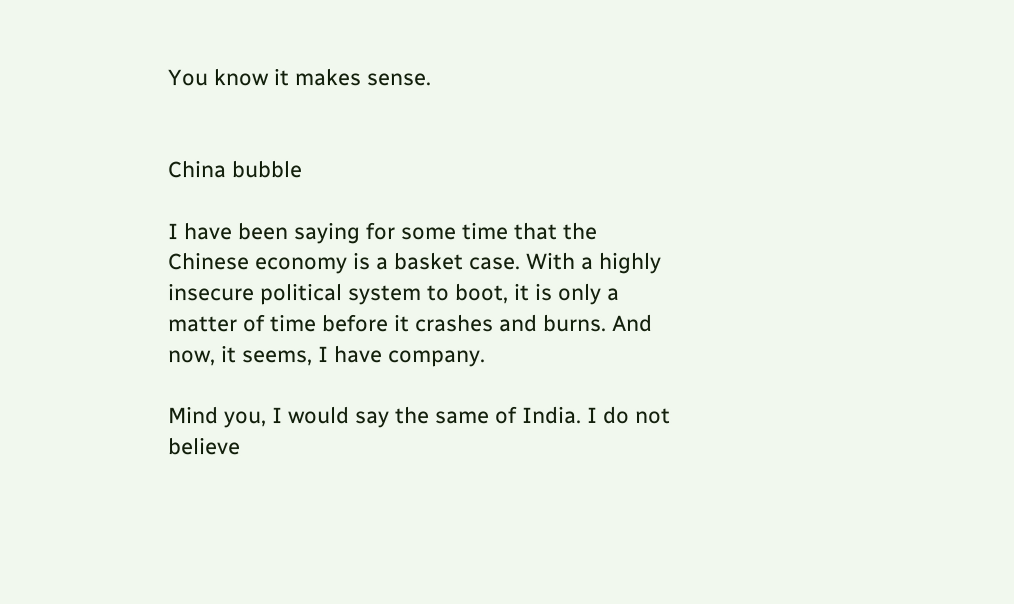You know it makes sense.


China bubble

I have been saying for some time that the Chinese economy is a basket case. With a highly insecure political system to boot, it is only a matter of time before it crashes and burns. And now, it seems, I have company.

Mind you, I would say the same of India. I do not believe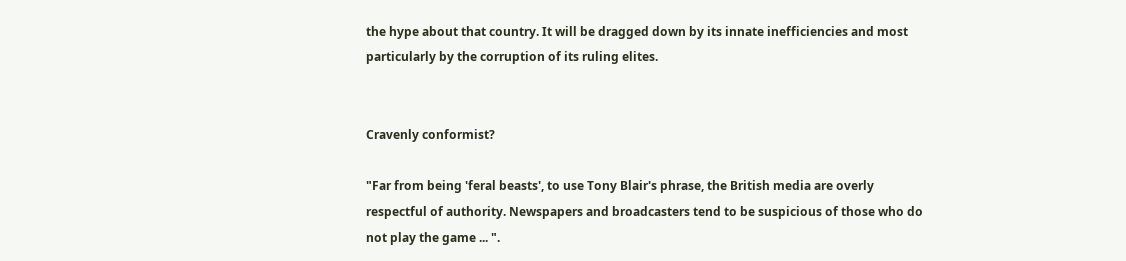the hype about that country. It will be dragged down by its innate inefficiencies and most particularly by the corruption of its ruling elites.


Cravenly conformist?

"Far from being 'feral beasts', to use Tony Blair's phrase, the British media are overly respectful of authority. Newspapers and broadcasters tend to be suspicious of those who do not play the game ... ".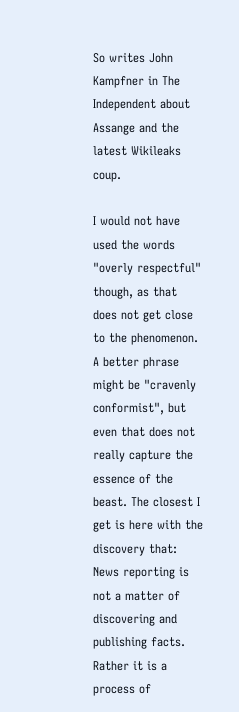So writes John Kampfner in The Independent about Assange and the latest Wikileaks coup.

I would not have used the words "overly respectful" though, as that does not get close to the phenomenon. A better phrase might be "cravenly conformist", but even that does not really capture the essence of the beast. The closest I get is here with the discovery that:
News reporting is not a matter of discovering and publishing facts. Rather it is a process of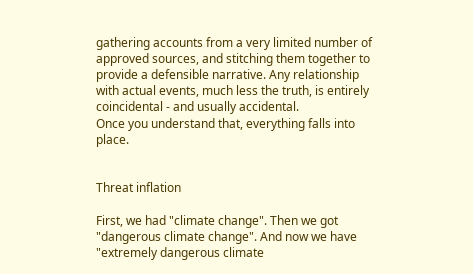gathering accounts from a very limited number of approved sources, and stitching them together to provide a defensible narrative. Any relationship with actual events, much less the truth, is entirely coincidental - and usually accidental.
Once you understand that, everything falls into place.


Threat inflation

First, we had "climate change". Then we got "dangerous climate change". And now we have "extremely dangerous climate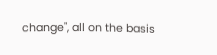change", all on the basis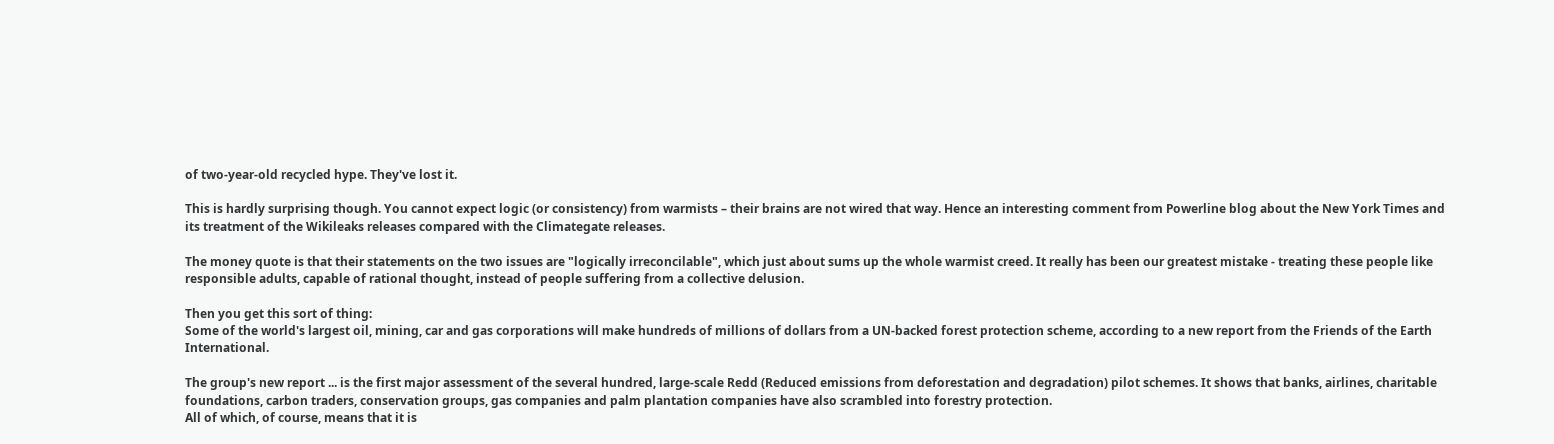of two-year-old recycled hype. They've lost it.

This is hardly surprising though. You cannot expect logic (or consistency) from warmists – their brains are not wired that way. Hence an interesting comment from Powerline blog about the New York Times and its treatment of the Wikileaks releases compared with the Climategate releases.

The money quote is that their statements on the two issues are "logically irreconcilable", which just about sums up the whole warmist creed. It really has been our greatest mistake - treating these people like responsible adults, capable of rational thought, instead of people suffering from a collective delusion.

Then you get this sort of thing:
Some of the world's largest oil, mining, car and gas corporations will make hundreds of millions of dollars from a UN-backed forest protection scheme, according to a new report from the Friends of the Earth International.

The group's new report ... is the first major assessment of the several hundred, large-scale Redd (Reduced emissions from deforestation and degradation) pilot schemes. It shows that banks, airlines, charitable foundations, carbon traders, conservation groups, gas companies and palm plantation companies have also scrambled into forestry protection.
All of which, of course, means that it is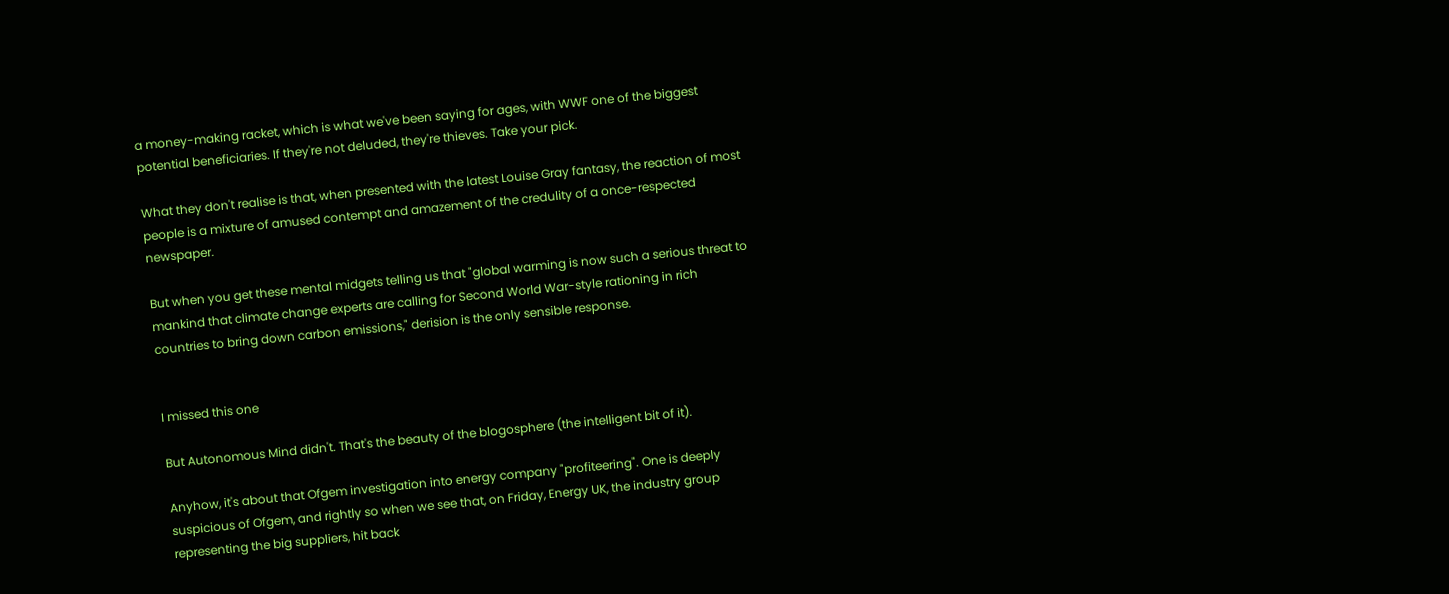a money-making racket, which is what we've been saying for ages, with WWF one of the biggest potential beneficiaries. If they're not deluded, they're thieves. Take your pick.

What they don't realise is that, when presented with the latest Louise Gray fantasy, the reaction of most people is a mixture of amused contempt and amazement of the credulity of a once-respected newspaper.

But when you get these mental midgets telling us that "global warming is now such a serious threat to mankind that climate change experts are calling for Second World War-style rationing in rich countries to bring down carbon emissions," derision is the only sensible response.


I missed this one

But Autonomous Mind didn't. That's the beauty of the blogosphere (the intelligent bit of it).

Anyhow, it's about that Ofgem investigation into energy company "profiteering". One is deeply suspicious of Ofgem, and rightly so when we see that, on Friday, Energy UK, the industry group representing the big suppliers, hit back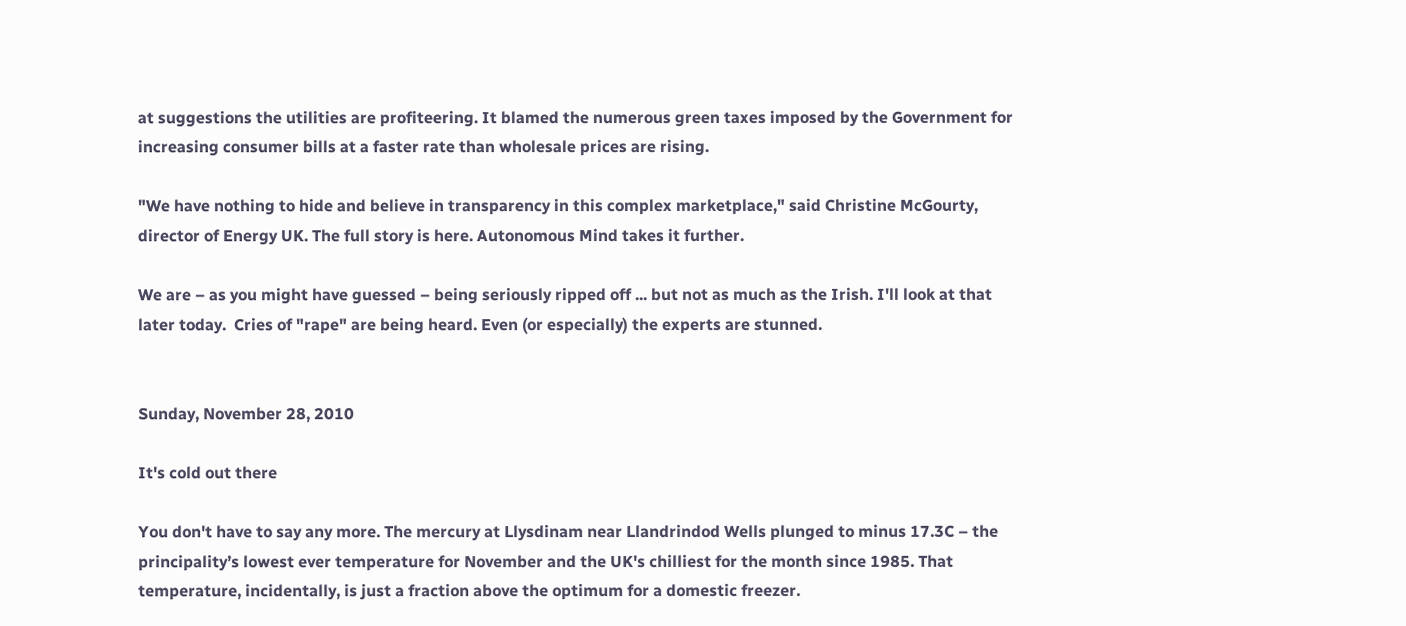at suggestions the utilities are profiteering. It blamed the numerous green taxes imposed by the Government for increasing consumer bills at a faster rate than wholesale prices are rising.

"We have nothing to hide and believe in transparency in this complex marketplace," said Christine McGourty, director of Energy UK. The full story is here. Autonomous Mind takes it further.

We are – as you might have guessed – being seriously ripped off ... but not as much as the Irish. I'll look at that later today.  Cries of "rape" are being heard. Even (or especially) the experts are stunned.


Sunday, November 28, 2010

It's cold out there

You don't have to say any more. The mercury at Llysdinam near Llandrindod Wells plunged to minus 17.3C – the principality’s lowest ever temperature for November and the UK's chilliest for the month since 1985. That temperature, incidentally, is just a fraction above the optimum for a domestic freezer.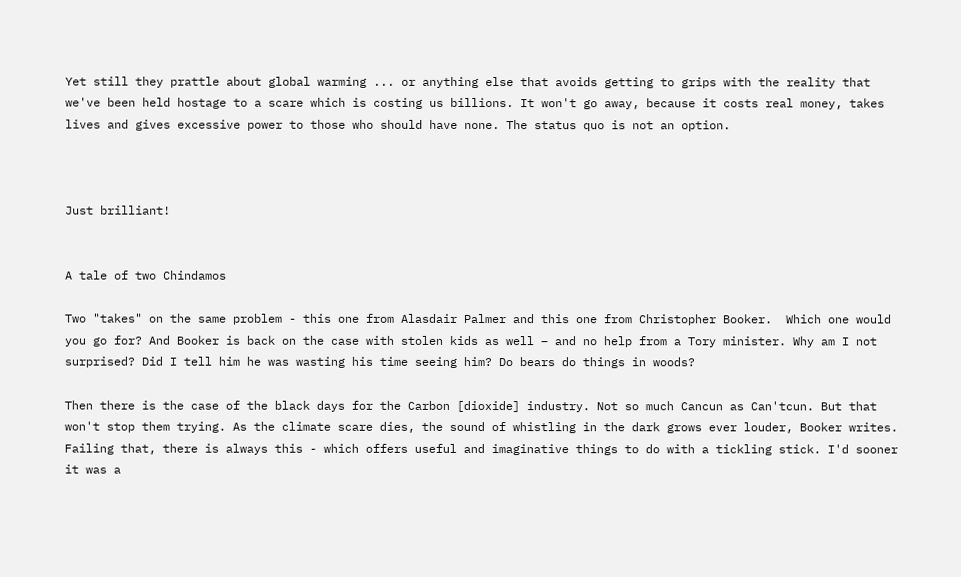Yet still they prattle about global warming ... or anything else that avoids getting to grips with the reality that we've been held hostage to a scare which is costing us billions. It won't go away, because it costs real money, takes lives and gives excessive power to those who should have none. The status quo is not an option.



Just brilliant!


A tale of two Chindamos

Two "takes" on the same problem - this one from Alasdair Palmer and this one from Christopher Booker.  Which one would you go for? And Booker is back on the case with stolen kids as well – and no help from a Tory minister. Why am I not surprised? Did I tell him he was wasting his time seeing him? Do bears do things in woods?

Then there is the case of the black days for the Carbon [dioxide] industry. Not so much Cancun as Can'tcun. But that won't stop them trying. As the climate scare dies, the sound of whistling in the dark grows ever louder, Booker writes. Failing that, there is always this - which offers useful and imaginative things to do with a tickling stick. I'd sooner it was a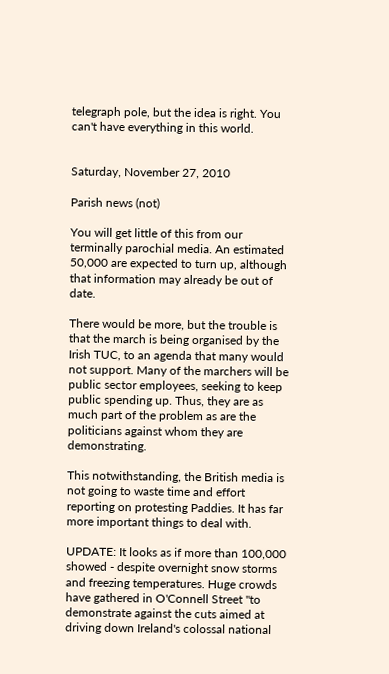telegraph pole, but the idea is right. You can't have everything in this world.


Saturday, November 27, 2010

Parish news (not)

You will get little of this from our terminally parochial media. An estimated 50,000 are expected to turn up, although that information may already be out of date.

There would be more, but the trouble is that the march is being organised by the Irish TUC, to an agenda that many would not support. Many of the marchers will be public sector employees, seeking to keep public spending up. Thus, they are as much part of the problem as are the politicians against whom they are demonstrating.

This notwithstanding, the British media is not going to waste time and effort reporting on protesting Paddies. It has far more important things to deal with.

UPDATE: It looks as if more than 100,000 showed - despite overnight snow storms and freezing temperatures. Huge crowds have gathered in O'Connell Street "to demonstrate against the cuts aimed at driving down Ireland's colossal national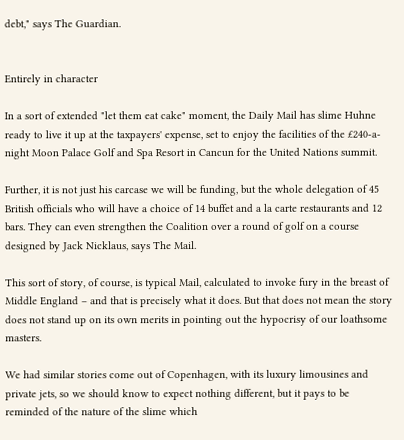debt," says The Guardian.


Entirely in character

In a sort of extended "let them eat cake" moment, the Daily Mail has slime Huhne ready to live it up at the taxpayers' expense, set to enjoy the facilities of the £240-a-night Moon Palace Golf and Spa Resort in Cancun for the United Nations summit.

Further, it is not just his carcase we will be funding, but the whole delegation of 45 British officials who will have a choice of 14 buffet and a la carte restaurants and 12 bars. They can even strengthen the Coalition over a round of golf on a course designed by Jack Nicklaus, says The Mail.

This sort of story, of course, is typical Mail, calculated to invoke fury in the breast of Middle England – and that is precisely what it does. But that does not mean the story does not stand up on its own merits in pointing out the hypocrisy of our loathsome masters.

We had similar stories come out of Copenhagen, with its luxury limousines and private jets, so we should know to expect nothing different, but it pays to be reminded of the nature of the slime which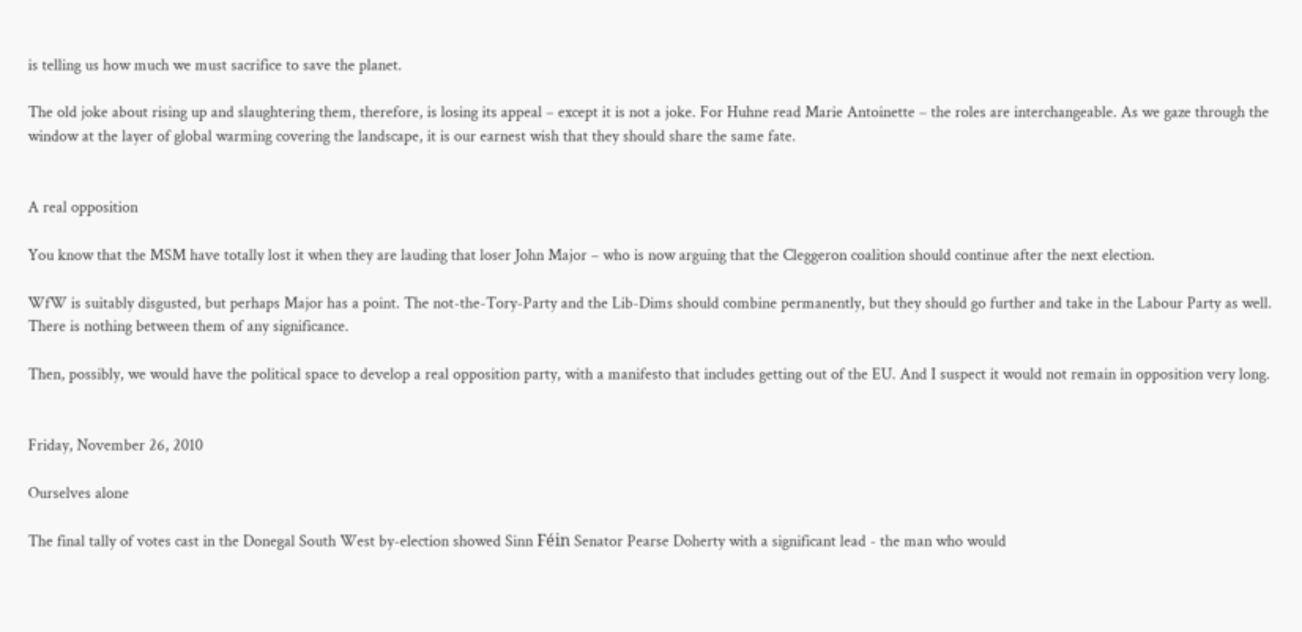is telling us how much we must sacrifice to save the planet.

The old joke about rising up and slaughtering them, therefore, is losing its appeal – except it is not a joke. For Huhne read Marie Antoinette – the roles are interchangeable. As we gaze through the window at the layer of global warming covering the landscape, it is our earnest wish that they should share the same fate.


A real opposition

You know that the MSM have totally lost it when they are lauding that loser John Major – who is now arguing that the Cleggeron coalition should continue after the next election.

WfW is suitably disgusted, but perhaps Major has a point. The not-the-Tory-Party and the Lib-Dims should combine permanently, but they should go further and take in the Labour Party as well. There is nothing between them of any significance.

Then, possibly, we would have the political space to develop a real opposition party, with a manifesto that includes getting out of the EU. And I suspect it would not remain in opposition very long.


Friday, November 26, 2010

Ourselves alone

The final tally of votes cast in the Donegal South West by-election showed Sinn Féin Senator Pearse Doherty with a significant lead - the man who would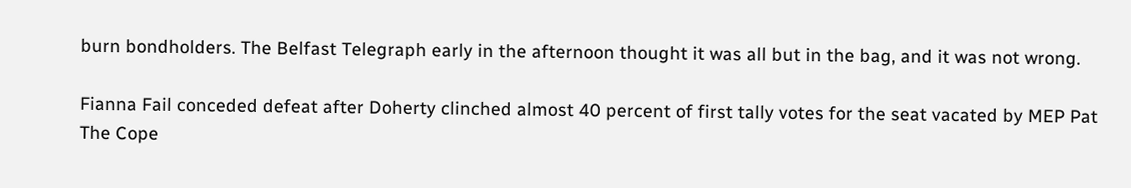burn bondholders. The Belfast Telegraph early in the afternoon thought it was all but in the bag, and it was not wrong.

Fianna Fail conceded defeat after Doherty clinched almost 40 percent of first tally votes for the seat vacated by MEP Pat The Cope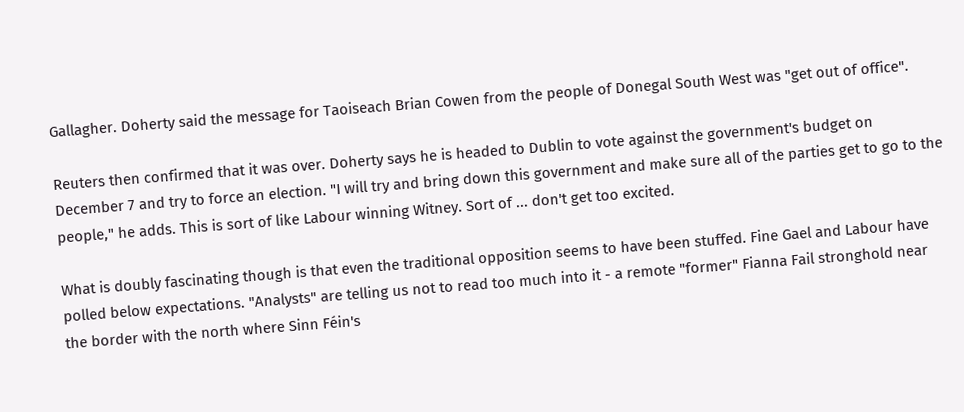Gallagher. Doherty said the message for Taoiseach Brian Cowen from the people of Donegal South West was "get out of office".

Reuters then confirmed that it was over. Doherty says he is headed to Dublin to vote against the government's budget on December 7 and try to force an election. "I will try and bring down this government and make sure all of the parties get to go to the people," he adds. This is sort of like Labour winning Witney. Sort of ... don't get too excited.

What is doubly fascinating though is that even the traditional opposition seems to have been stuffed. Fine Gael and Labour have polled below expectations. "Analysts" are telling us not to read too much into it - a remote "former" Fianna Fail stronghold near the border with the north where Sinn Féin's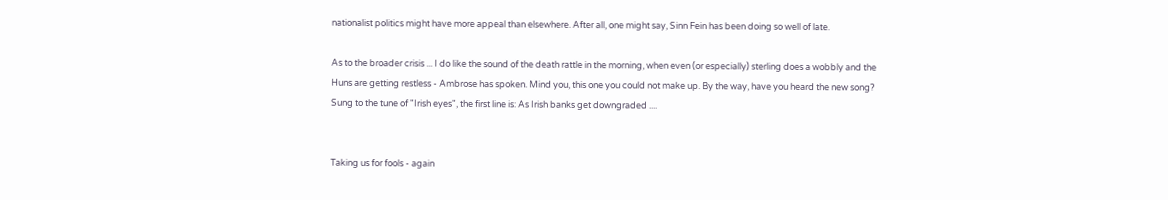nationalist politics might have more appeal than elsewhere. After all, one might say, Sinn Fein has been doing so well of late.

As to the broader crisis ... I do like the sound of the death rattle in the morning, when even (or especially) sterling does a wobbly and the Huns are getting restless - Ambrose has spoken. Mind you, this one you could not make up. By the way, have you heard the new song? Sung to the tune of "Irish eyes", the first line is: As Irish banks get downgraded ....


Taking us for fools - again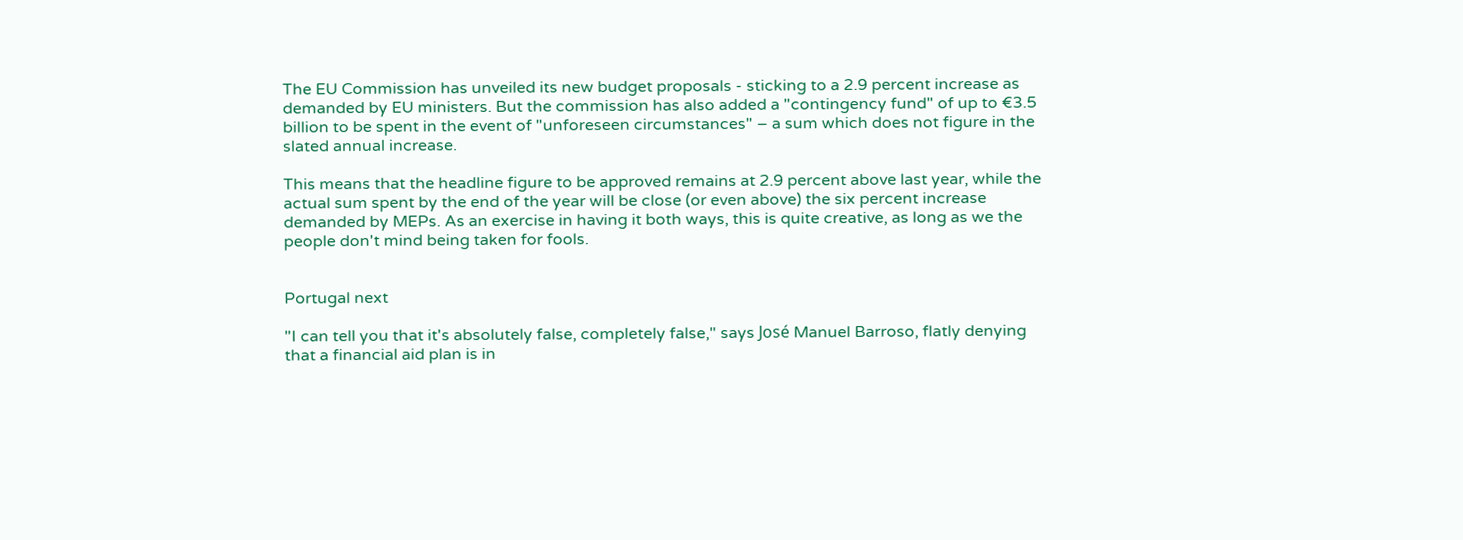The EU Commission has unveiled its new budget proposals - sticking to a 2.9 percent increase as demanded by EU ministers. But the commission has also added a "contingency fund" of up to €3.5 billion to be spent in the event of "unforeseen circumstances" – a sum which does not figure in the slated annual increase.

This means that the headline figure to be approved remains at 2.9 percent above last year, while the actual sum spent by the end of the year will be close (or even above) the six percent increase demanded by MEPs. As an exercise in having it both ways, this is quite creative, as long as we the people don't mind being taken for fools.


Portugal next

"I can tell you that it's absolutely false, completely false," says José Manuel Barroso, flatly denying that a financial aid plan is in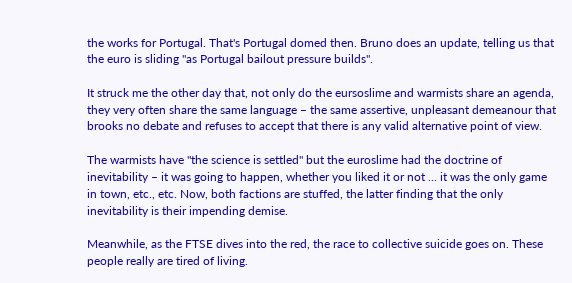the works for Portugal. That's Portugal domed then. Bruno does an update, telling us that the euro is sliding "as Portugal bailout pressure builds".

It struck me the other day that, not only do the eursoslime and warmists share an agenda, they very often share the same language – the same assertive, unpleasant demeanour that brooks no debate and refuses to accept that there is any valid alternative point of view.

The warmists have "the science is settled" but the euroslime had the doctrine of inevitability – it was going to happen, whether you liked it or not ... it was the only game in town, etc., etc. Now, both factions are stuffed, the latter finding that the only inevitability is their impending demise.

Meanwhile, as the FTSE dives into the red, the race to collective suicide goes on. These people really are tired of living.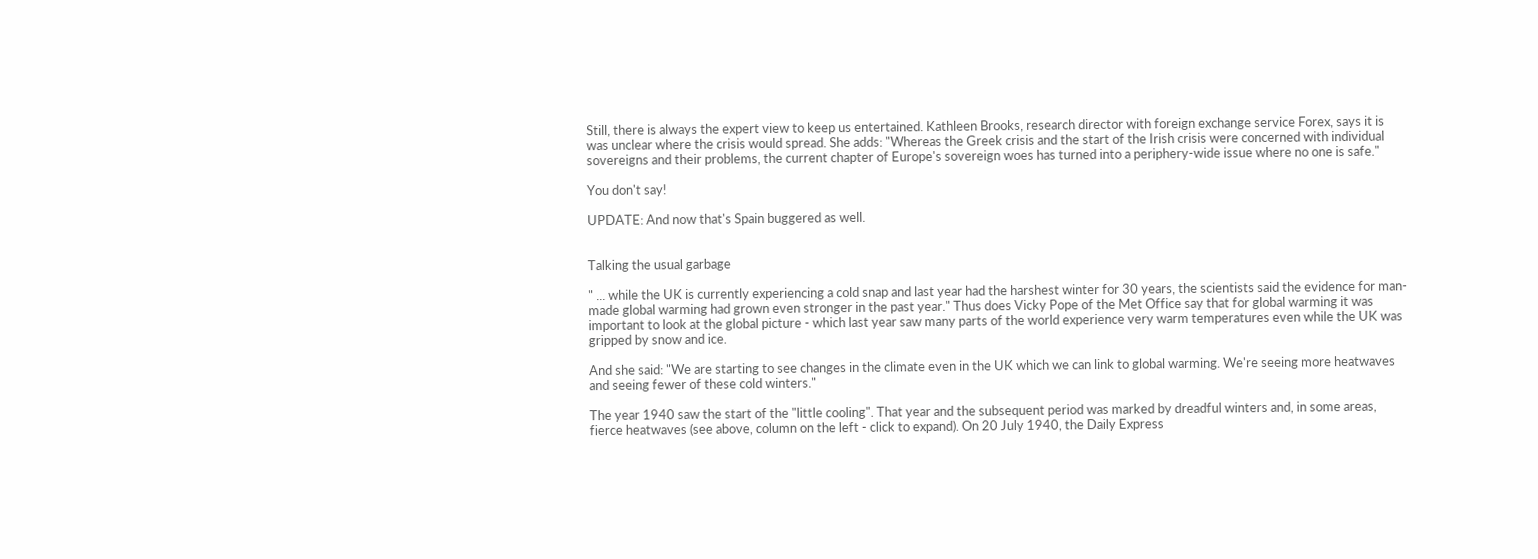Still, there is always the expert view to keep us entertained. Kathleen Brooks, research director with foreign exchange service Forex, says it is was unclear where the crisis would spread. She adds: "Whereas the Greek crisis and the start of the Irish crisis were concerned with individual sovereigns and their problems, the current chapter of Europe's sovereign woes has turned into a periphery-wide issue where no one is safe."

You don't say!

UPDATE: And now that's Spain buggered as well.


Talking the usual garbage

" ... while the UK is currently experiencing a cold snap and last year had the harshest winter for 30 years, the scientists said the evidence for man-made global warming had grown even stronger in the past year." Thus does Vicky Pope of the Met Office say that for global warming it was important to look at the global picture - which last year saw many parts of the world experience very warm temperatures even while the UK was gripped by snow and ice.

And she said: "We are starting to see changes in the climate even in the UK which we can link to global warming. We're seeing more heatwaves and seeing fewer of these cold winters."

The year 1940 saw the start of the "little cooling". That year and the subsequent period was marked by dreadful winters and, in some areas, fierce heatwaves (see above, column on the left - click to expand). On 20 July 1940, the Daily Express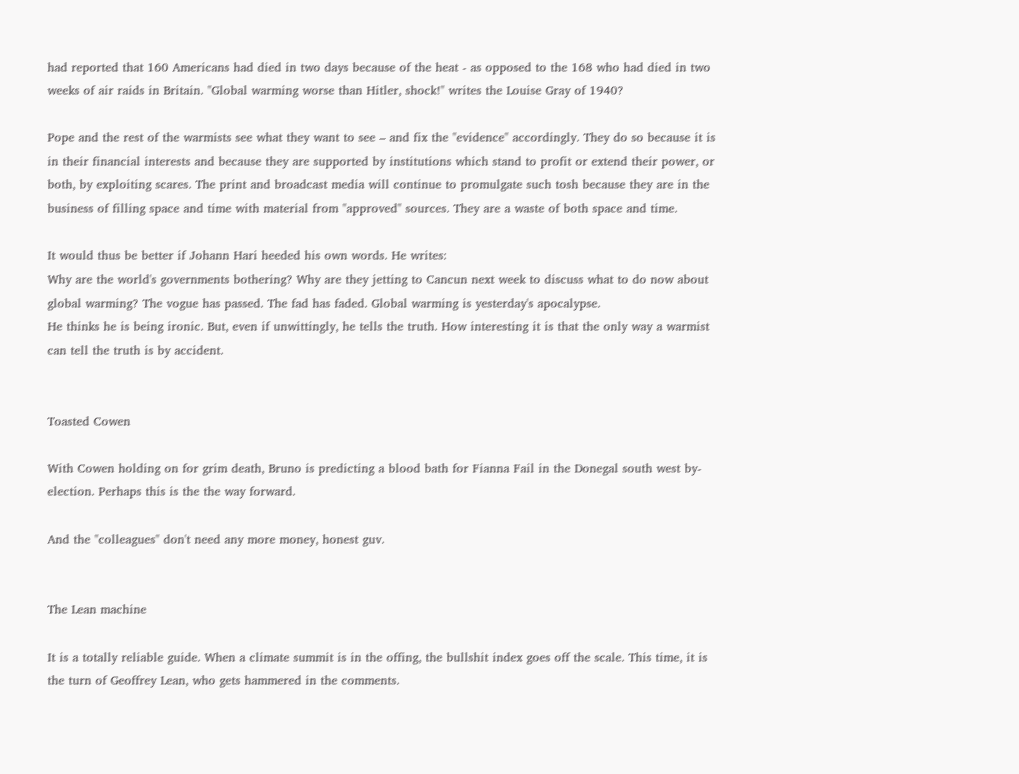had reported that 160 Americans had died in two days because of the heat - as opposed to the 168 who had died in two weeks of air raids in Britain. "Global warming worse than Hitler, shock!" writes the Louise Gray of 1940?

Pope and the rest of the warmists see what they want to see – and fix the "evidence" accordingly. They do so because it is in their financial interests and because they are supported by institutions which stand to profit or extend their power, or both, by exploiting scares. The print and broadcast media will continue to promulgate such tosh because they are in the business of filling space and time with material from "approved" sources. They are a waste of both space and time.

It would thus be better if Johann Hari heeded his own words. He writes:
Why are the world's governments bothering? Why are they jetting to Cancun next week to discuss what to do now about global warming? The vogue has passed. The fad has faded. Global warming is yesterday's apocalypse.
He thinks he is being ironic. But, even if unwittingly, he tells the truth. How interesting it is that the only way a warmist can tell the truth is by accident.


Toasted Cowen

With Cowen holding on for grim death, Bruno is predicting a blood bath for Fianna Fail in the Donegal south west by-election. Perhaps this is the the way forward.

And the "colleagues" don't need any more money, honest guv.


The Lean machine

It is a totally reliable guide. When a climate summit is in the offing, the bullshit index goes off the scale. This time, it is the turn of Geoffrey Lean, who gets hammered in the comments.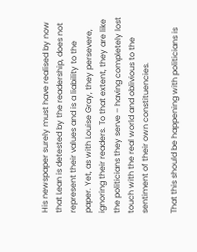His newspaper surely must have realised by now that Lean is detested by the readership, does not represent their values and is a liability to the paper. Yet, as with Louise Gray, they persevere, ignoring their readers. To that extent, they are like the politicians they serve – having completely lost touch with the real world and oblivious to the sentiment of their own constituencies.

That this should be happening with politicians is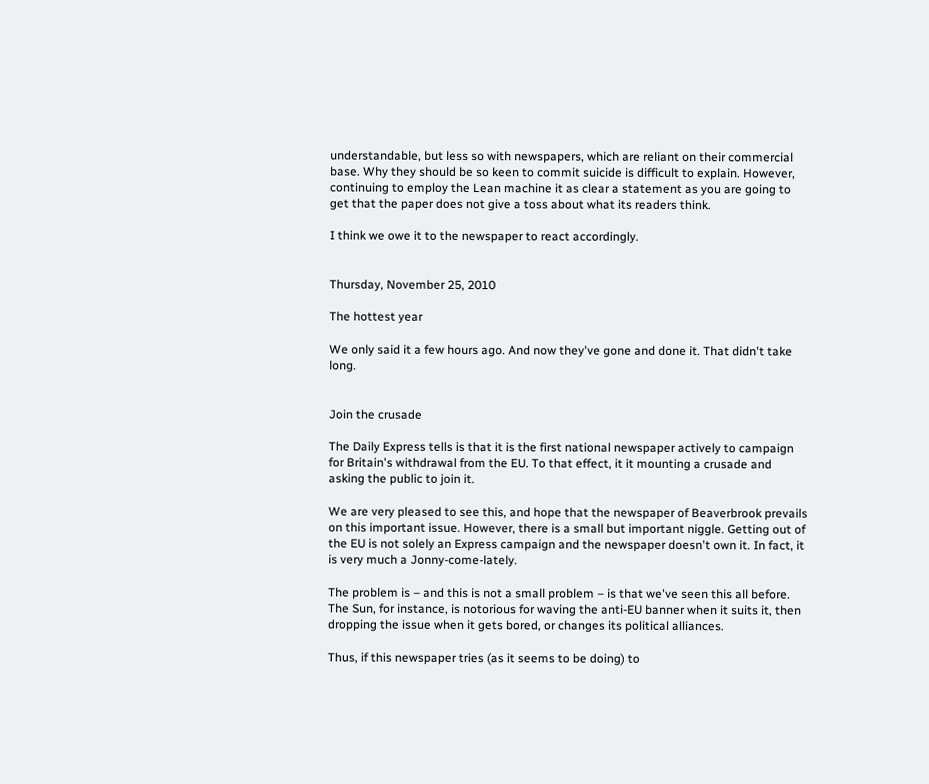understandable, but less so with newspapers, which are reliant on their commercial base. Why they should be so keen to commit suicide is difficult to explain. However, continuing to employ the Lean machine it as clear a statement as you are going to get that the paper does not give a toss about what its readers think.

I think we owe it to the newspaper to react accordingly.


Thursday, November 25, 2010

The hottest year

We only said it a few hours ago. And now they've gone and done it. That didn't take long.


Join the crusade

The Daily Express tells is that it is the first national newspaper actively to campaign for Britain's withdrawal from the EU. To that effect, it it mounting a crusade and asking the public to join it.

We are very pleased to see this, and hope that the newspaper of Beaverbrook prevails on this important issue. However, there is a small but important niggle. Getting out of the EU is not solely an Express campaign and the newspaper doesn't own it. In fact, it is very much a Jonny-come-lately.

The problem is – and this is not a small problem – is that we've seen this all before. The Sun, for instance, is notorious for waving the anti-EU banner when it suits it, then dropping the issue when it gets bored, or changes its political alliances.

Thus, if this newspaper tries (as it seems to be doing) to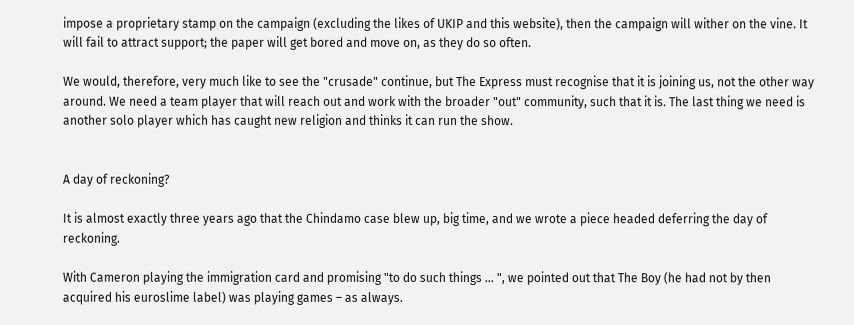impose a proprietary stamp on the campaign (excluding the likes of UKIP and this website), then the campaign will wither on the vine. It will fail to attract support; the paper will get bored and move on, as they do so often.

We would, therefore, very much like to see the "crusade" continue, but The Express must recognise that it is joining us, not the other way around. We need a team player that will reach out and work with the broader "out" community, such that it is. The last thing we need is another solo player which has caught new religion and thinks it can run the show.


A day of reckoning?

It is almost exactly three years ago that the Chindamo case blew up, big time, and we wrote a piece headed deferring the day of reckoning.

With Cameron playing the immigration card and promising "to do such things ... ", we pointed out that The Boy (he had not by then acquired his euroslime label) was playing games – as always.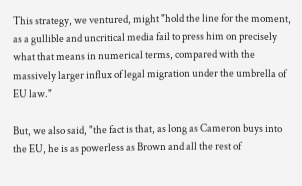This strategy, we ventured, might "hold the line for the moment, as a gullible and uncritical media fail to press him on precisely what that means in numerical terms, compared with the massively larger influx of legal migration under the umbrella of EU law."

But, we also said, "the fact is that, as long as Cameron buys into the EU, he is as powerless as Brown and all the rest of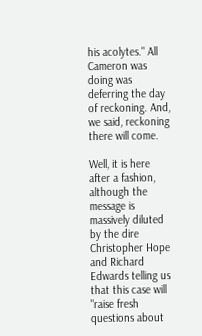his acolytes." All Cameron was doing was deferring the day of reckoning. And, we said, reckoning there will come.

Well, it is here after a fashion, although the message is massively diluted by the dire Christopher Hope and Richard Edwards telling us that this case will "raise fresh questions about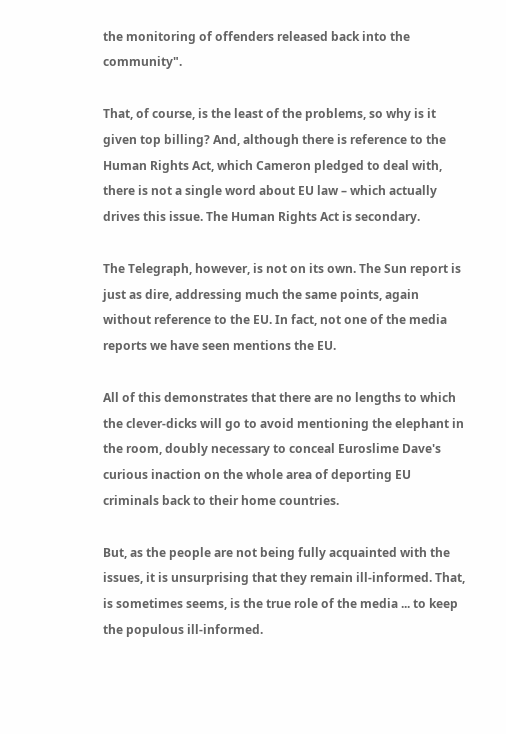the monitoring of offenders released back into the community".

That, of course, is the least of the problems, so why is it given top billing? And, although there is reference to the Human Rights Act, which Cameron pledged to deal with, there is not a single word about EU law – which actually drives this issue. The Human Rights Act is secondary.

The Telegraph, however, is not on its own. The Sun report is just as dire, addressing much the same points, again without reference to the EU. In fact, not one of the media reports we have seen mentions the EU.

All of this demonstrates that there are no lengths to which the clever-dicks will go to avoid mentioning the elephant in the room, doubly necessary to conceal Euroslime Dave's curious inaction on the whole area of deporting EU criminals back to their home countries.

But, as the people are not being fully acquainted with the issues, it is unsurprising that they remain ill-informed. That, is sometimes seems, is the true role of the media ... to keep the populous ill-informed.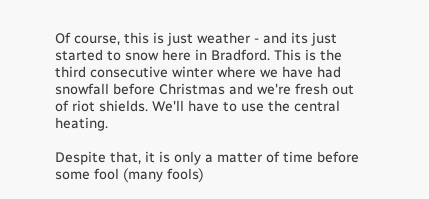Of course, this is just weather - and its just started to snow here in Bradford. This is the third consecutive winter where we have had snowfall before Christmas and we're fresh out of riot shields. We'll have to use the central heating.

Despite that, it is only a matter of time before some fool (many fools)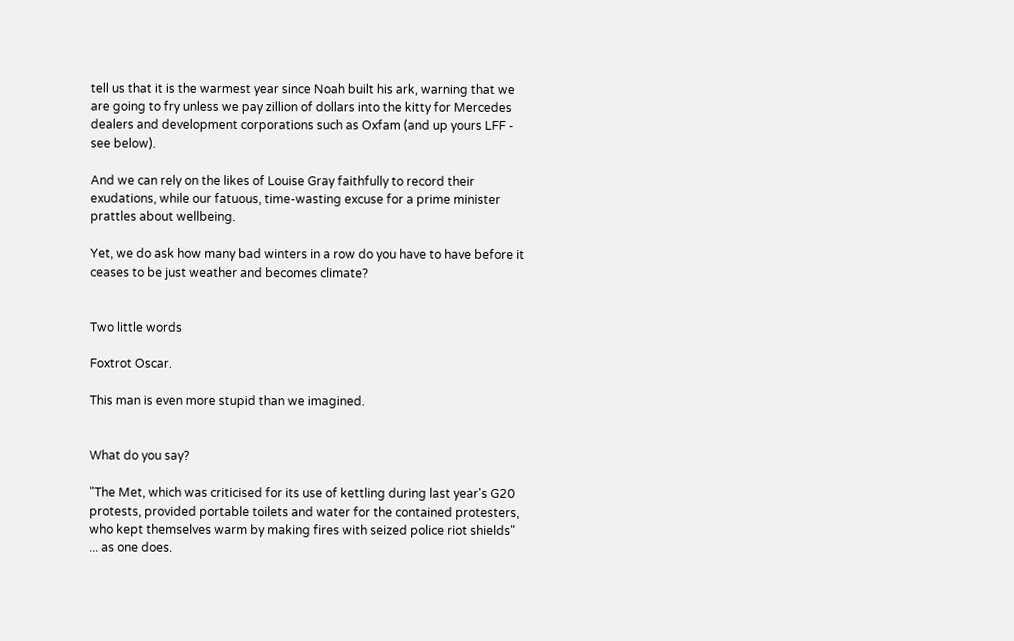tell us that it is the warmest year since Noah built his ark, warning that we are going to fry unless we pay zillion of dollars into the kitty for Mercedes dealers and development corporations such as Oxfam (and up yours LFF - see below).

And we can rely on the likes of Louise Gray faithfully to record their exudations, while our fatuous, time-wasting excuse for a prime minister prattles about wellbeing.

Yet, we do ask how many bad winters in a row do you have to have before it ceases to be just weather and becomes climate?


Two little words

Foxtrot Oscar.

This man is even more stupid than we imagined.


What do you say?

"The Met, which was criticised for its use of kettling during last year's G20 protests, provided portable toilets and water for the contained protesters, who kept themselves warm by making fires with seized police riot shields" ... as one does.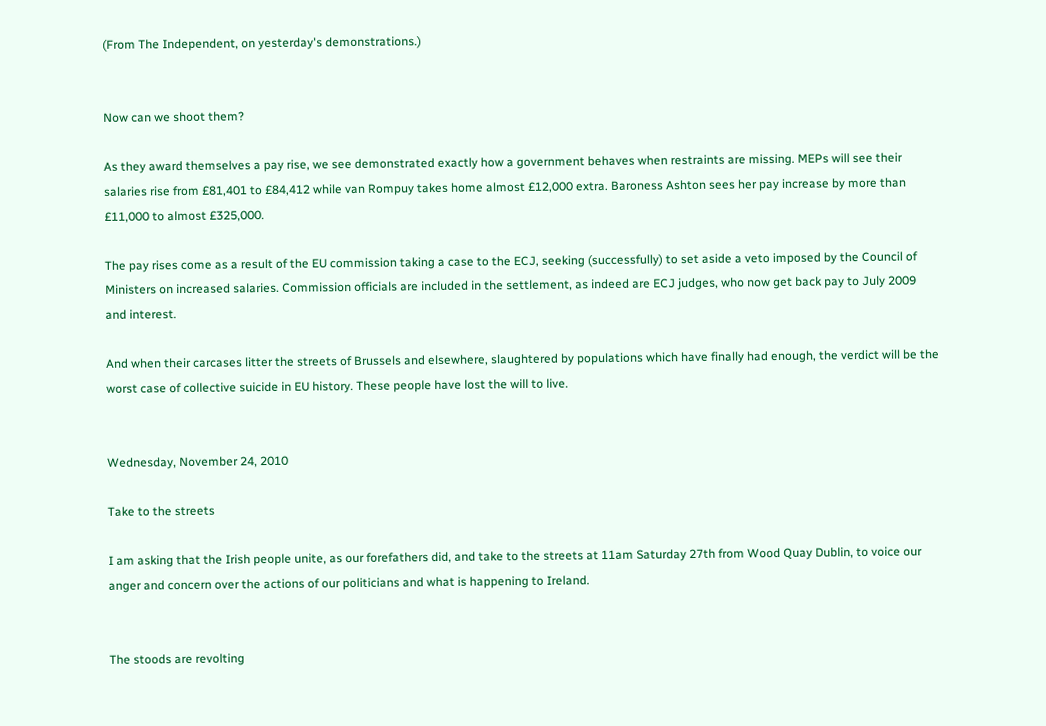(From The Independent, on yesterday's demonstrations.)


Now can we shoot them?

As they award themselves a pay rise, we see demonstrated exactly how a government behaves when restraints are missing. MEPs will see their salaries rise from £81,401 to £84,412 while van Rompuy takes home almost £12,000 extra. Baroness Ashton sees her pay increase by more than £11,000 to almost £325,000.

The pay rises come as a result of the EU commission taking a case to the ECJ, seeking (successfully) to set aside a veto imposed by the Council of Ministers on increased salaries. Commission officials are included in the settlement, as indeed are ECJ judges, who now get back pay to July 2009 and interest.

And when their carcases litter the streets of Brussels and elsewhere, slaughtered by populations which have finally had enough, the verdict will be the worst case of collective suicide in EU history. These people have lost the will to live.


Wednesday, November 24, 2010

Take to the streets

I am asking that the Irish people unite, as our forefathers did, and take to the streets at 11am Saturday 27th from Wood Quay Dublin, to voice our anger and concern over the actions of our politicians and what is happening to Ireland.


The stoods are revolting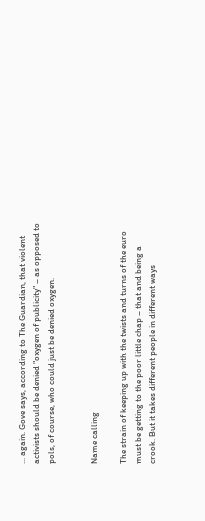... again. Gove says, according to The Guardian, that violent activists should be denied "oxygen of publicity" – as opposed to pols, of course, who could just be denied oxygen.


Name calling

The strain of keeping up with the twists and turns of the euro must be getting to the poor little chap – that and being a crook. But it takes different people in different ways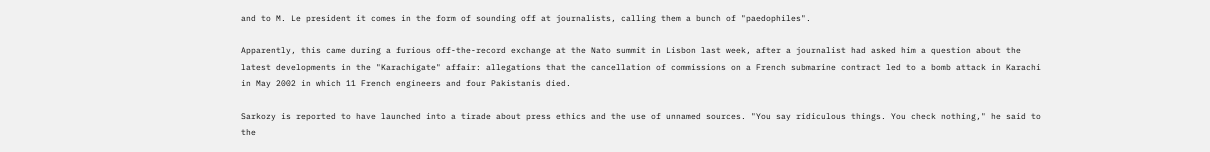and to M. Le president it comes in the form of sounding off at journalists, calling them a bunch of "paedophiles".

Apparently, this came during a furious off-the-record exchange at the Nato summit in Lisbon last week, after a journalist had asked him a question about the latest developments in the "Karachigate" affair: allegations that the cancellation of commissions on a French submarine contract led to a bomb attack in Karachi in May 2002 in which 11 French engineers and four Pakistanis died.

Sarkozy is reported to have launched into a tirade about press ethics and the use of unnamed sources. "You say ridiculous things. You check nothing," he said to the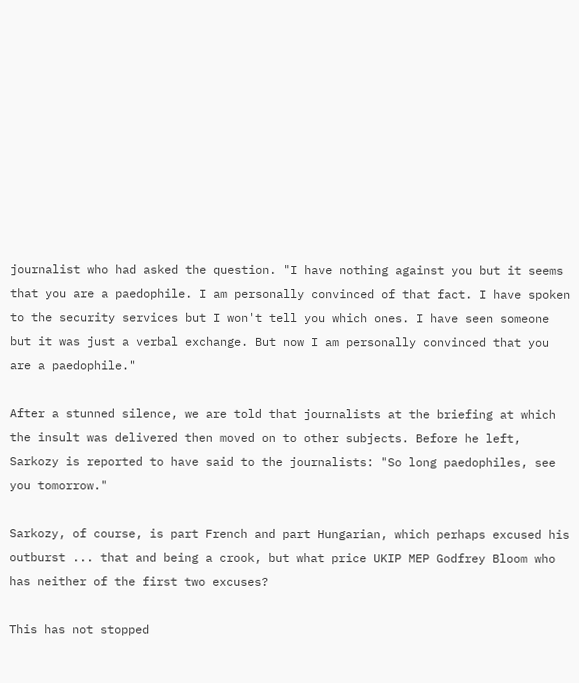journalist who had asked the question. "I have nothing against you but it seems that you are a paedophile. I am personally convinced of that fact. I have spoken to the security services but I won't tell you which ones. I have seen someone but it was just a verbal exchange. But now I am personally convinced that you are a paedophile."

After a stunned silence, we are told that journalists at the briefing at which the insult was delivered then moved on to other subjects. Before he left, Sarkozy is reported to have said to the journalists: "So long paedophiles, see you tomorrow."

Sarkozy, of course, is part French and part Hungarian, which perhaps excused his outburst ... that and being a crook, but what price UKIP MEP Godfrey Bloom who has neither of the first two excuses?

This has not stopped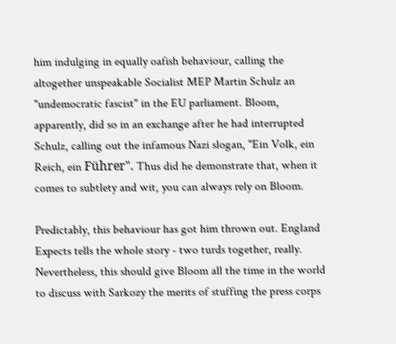him indulging in equally oafish behaviour, calling the altogether unspeakable Socialist MEP Martin Schulz an "undemocratic fascist" in the EU parliament. Bloom, apparently, did so in an exchange after he had interrupted Schulz, calling out the infamous Nazi slogan, "Ein Volk, ein Reich, ein Führer". Thus did he demonstrate that, when it comes to subtlety and wit, you can always rely on Bloom.

Predictably, this behaviour has got him thrown out. England Expects tells the whole story - two turds together, really. Nevertheless, this should give Bloom all the time in the world to discuss with Sarkozy the merits of stuffing the press corps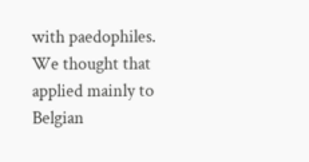with paedophiles. We thought that applied mainly to Belgian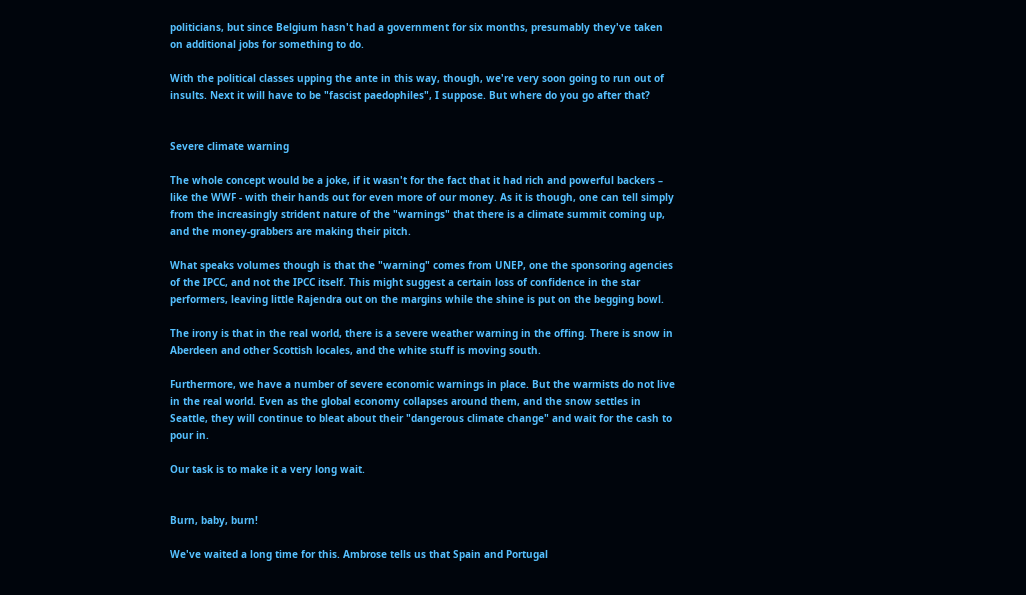politicians, but since Belgium hasn't had a government for six months, presumably they've taken on additional jobs for something to do.

With the political classes upping the ante in this way, though, we're very soon going to run out of insults. Next it will have to be "fascist paedophiles", I suppose. But where do you go after that?


Severe climate warning

The whole concept would be a joke, if it wasn't for the fact that it had rich and powerful backers – like the WWF - with their hands out for even more of our money. As it is though, one can tell simply from the increasingly strident nature of the "warnings" that there is a climate summit coming up, and the money-grabbers are making their pitch.

What speaks volumes though is that the "warning" comes from UNEP, one the sponsoring agencies of the IPCC, and not the IPCC itself. This might suggest a certain loss of confidence in the star performers, leaving little Rajendra out on the margins while the shine is put on the begging bowl.

The irony is that in the real world, there is a severe weather warning in the offing. There is snow in Aberdeen and other Scottish locales, and the white stuff is moving south.

Furthermore, we have a number of severe economic warnings in place. But the warmists do not live in the real world. Even as the global economy collapses around them, and the snow settles in Seattle, they will continue to bleat about their "dangerous climate change" and wait for the cash to pour in.

Our task is to make it a very long wait.


Burn, baby, burn!

We've waited a long time for this. Ambrose tells us that Spain and Portugal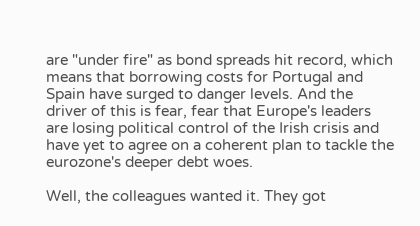are "under fire" as bond spreads hit record, which means that borrowing costs for Portugal and Spain have surged to danger levels. And the driver of this is fear, fear that Europe's leaders are losing political control of the Irish crisis and have yet to agree on a coherent plan to tackle the eurozone's deeper debt woes.

Well, the colleagues wanted it. They got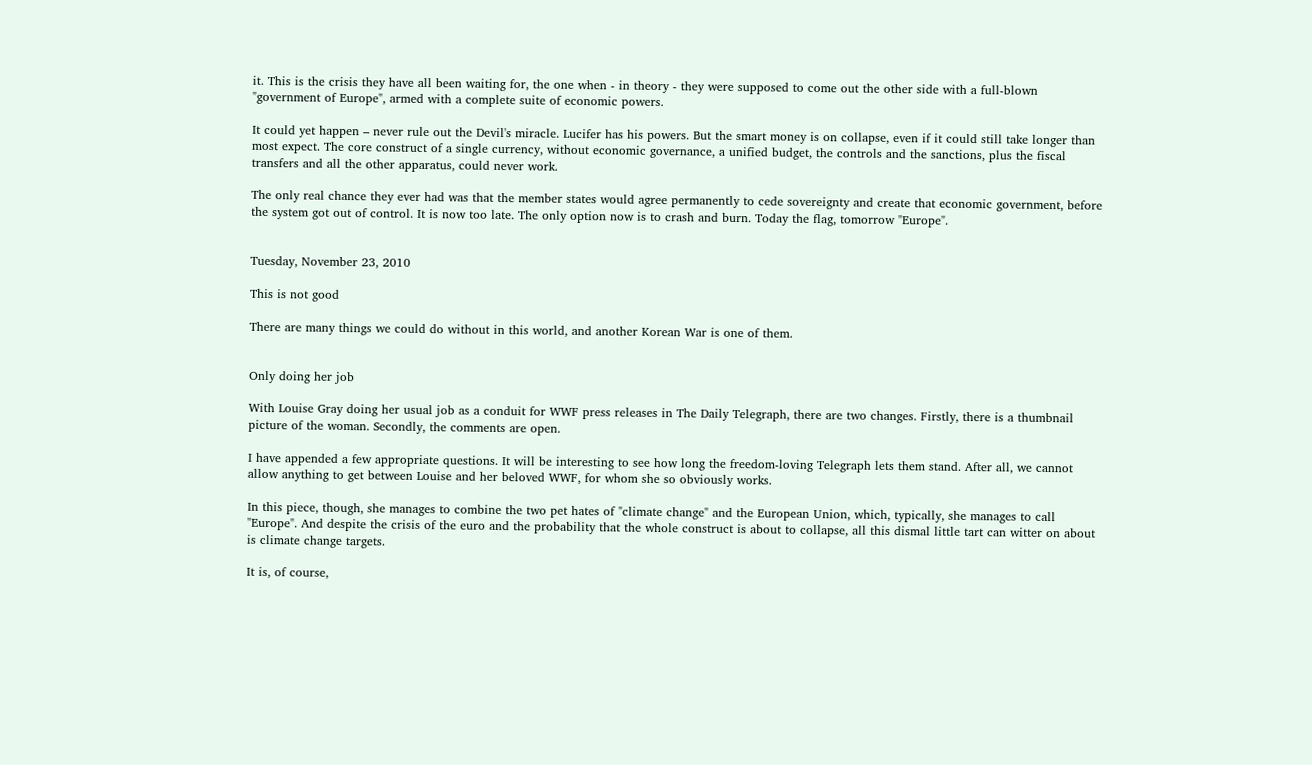it. This is the crisis they have all been waiting for, the one when - in theory - they were supposed to come out the other side with a full-blown "government of Europe", armed with a complete suite of economic powers.

It could yet happen – never rule out the Devil's miracle. Lucifer has his powers. But the smart money is on collapse, even if it could still take longer than most expect. The core construct of a single currency, without economic governance, a unified budget, the controls and the sanctions, plus the fiscal transfers and all the other apparatus, could never work.

The only real chance they ever had was that the member states would agree permanently to cede sovereignty and create that economic government, before the system got out of control. It is now too late. The only option now is to crash and burn. Today the flag, tomorrow "Europe".


Tuesday, November 23, 2010

This is not good

There are many things we could do without in this world, and another Korean War is one of them.


Only doing her job

With Louise Gray doing her usual job as a conduit for WWF press releases in The Daily Telegraph, there are two changes. Firstly, there is a thumbnail picture of the woman. Secondly, the comments are open.

I have appended a few appropriate questions. It will be interesting to see how long the freedom-loving Telegraph lets them stand. After all, we cannot allow anything to get between Louise and her beloved WWF, for whom she so obviously works.

In this piece, though, she manages to combine the two pet hates of "climate change" and the European Union, which, typically, she manages to call "Europe". And despite the crisis of the euro and the probability that the whole construct is about to collapse, all this dismal little tart can witter on about is climate change targets.

It is, of course,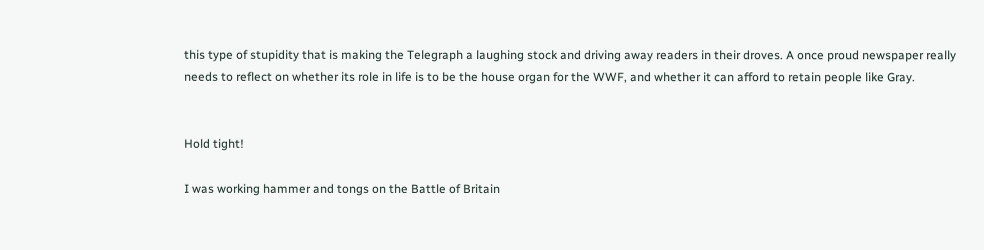this type of stupidity that is making the Telegraph a laughing stock and driving away readers in their droves. A once proud newspaper really needs to reflect on whether its role in life is to be the house organ for the WWF, and whether it can afford to retain people like Gray.


Hold tight!

I was working hammer and tongs on the Battle of Britain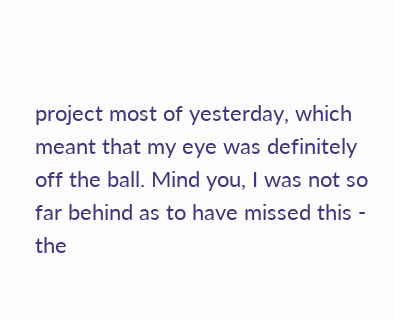project most of yesterday, which meant that my eye was definitely off the ball. Mind you, I was not so far behind as to have missed this - the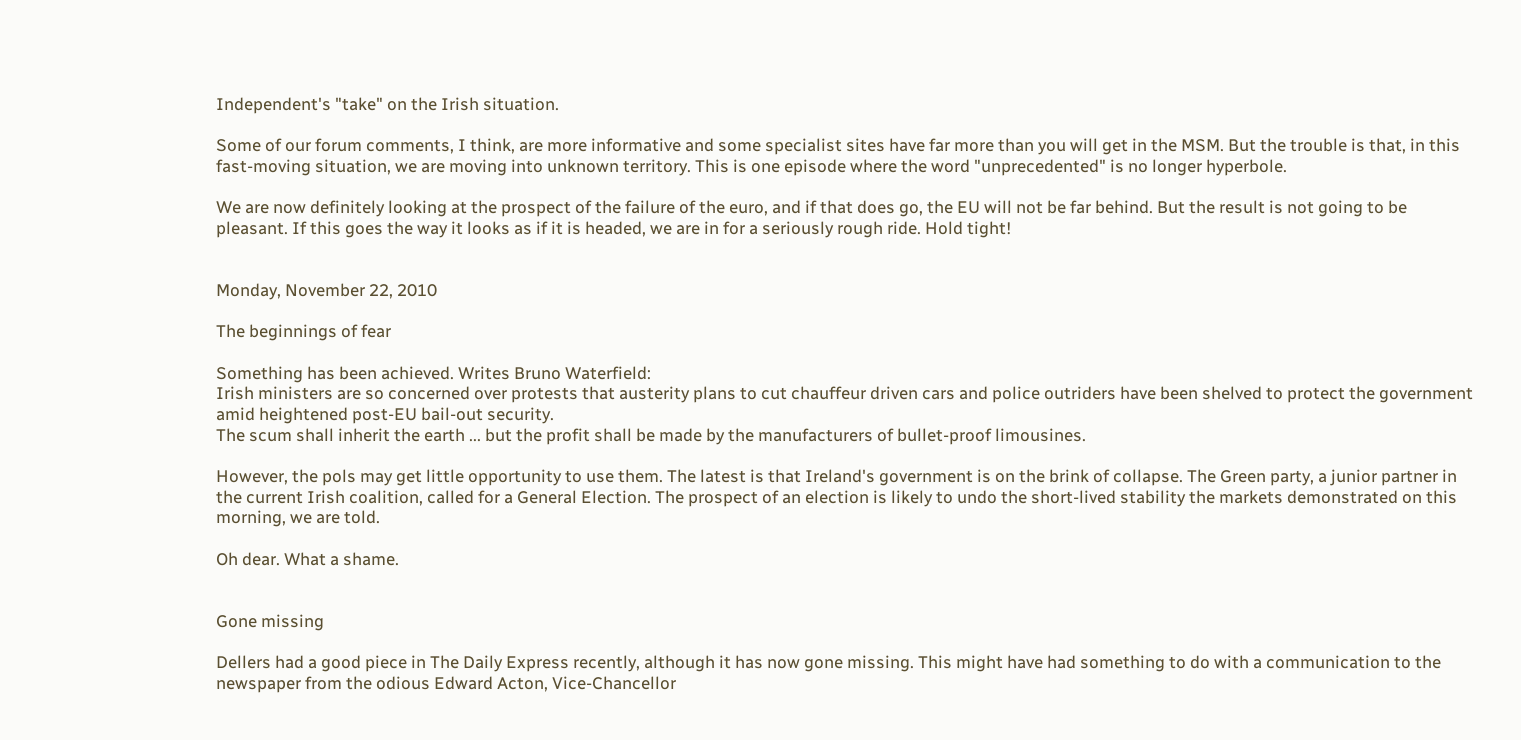Independent's "take" on the Irish situation.

Some of our forum comments, I think, are more informative and some specialist sites have far more than you will get in the MSM. But the trouble is that, in this fast-moving situation, we are moving into unknown territory. This is one episode where the word "unprecedented" is no longer hyperbole.

We are now definitely looking at the prospect of the failure of the euro, and if that does go, the EU will not be far behind. But the result is not going to be pleasant. If this goes the way it looks as if it is headed, we are in for a seriously rough ride. Hold tight!


Monday, November 22, 2010

The beginnings of fear

Something has been achieved. Writes Bruno Waterfield:
Irish ministers are so concerned over protests that austerity plans to cut chauffeur driven cars and police outriders have been shelved to protect the government amid heightened post-EU bail-out security.
The scum shall inherit the earth ... but the profit shall be made by the manufacturers of bullet-proof limousines.

However, the pols may get little opportunity to use them. The latest is that Ireland's government is on the brink of collapse. The Green party, a junior partner in the current Irish coalition, called for a General Election. The prospect of an election is likely to undo the short-lived stability the markets demonstrated on this morning, we are told.

Oh dear. What a shame.


Gone missing

Dellers had a good piece in The Daily Express recently, although it has now gone missing. This might have had something to do with a communication to the newspaper from the odious Edward Acton, Vice-Chancellor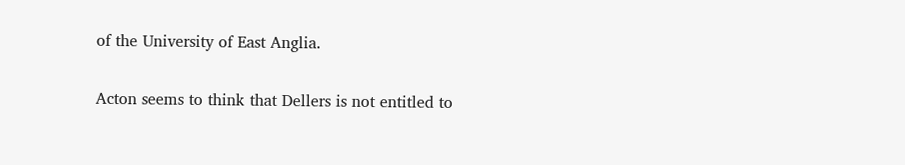of the University of East Anglia.

Acton seems to think that Dellers is not entitled to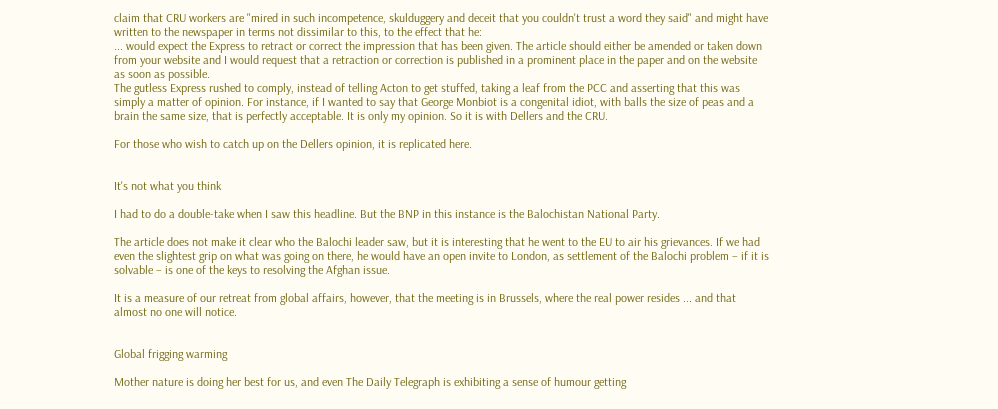claim that CRU workers are "mired in such incompetence, skulduggery and deceit that you couldn't trust a word they said" and might have written to the newspaper in terms not dissimilar to this, to the effect that he:
... would expect the Express to retract or correct the impression that has been given. The article should either be amended or taken down from your website and I would request that a retraction or correction is published in a prominent place in the paper and on the website as soon as possible.
The gutless Express rushed to comply, instead of telling Acton to get stuffed, taking a leaf from the PCC and asserting that this was simply a matter of opinion. For instance, if I wanted to say that George Monbiot is a congenital idiot, with balls the size of peas and a brain the same size, that is perfectly acceptable. It is only my opinion. So it is with Dellers and the CRU.

For those who wish to catch up on the Dellers opinion, it is replicated here.


It's not what you think

I had to do a double-take when I saw this headline. But the BNP in this instance is the Balochistan National Party.

The article does not make it clear who the Balochi leader saw, but it is interesting that he went to the EU to air his grievances. If we had even the slightest grip on what was going on there, he would have an open invite to London, as settlement of the Balochi problem – if it is solvable – is one of the keys to resolving the Afghan issue.

It is a measure of our retreat from global affairs, however, that the meeting is in Brussels, where the real power resides ... and that almost no one will notice.


Global frigging warming

Mother nature is doing her best for us, and even The Daily Telegraph is exhibiting a sense of humour getting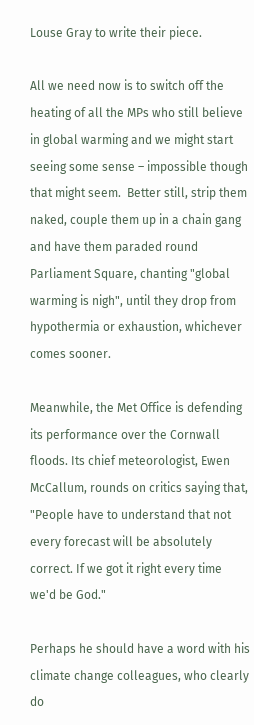Louse Gray to write their piece.

All we need now is to switch off the heating of all the MPs who still believe in global warming and we might start seeing some sense – impossible though that might seem.  Better still, strip them naked, couple them up in a chain gang and have them paraded round Parliament Square, chanting "global warming is nigh", until they drop from hypothermia or exhaustion, whichever comes sooner.

Meanwhile, the Met Office is defending its performance over the Cornwall floods. Its chief meteorologist, Ewen McCallum, rounds on critics saying that, "People have to understand that not every forecast will be absolutely correct. If we got it right every time we'd be God."

Perhaps he should have a word with his climate change colleagues, who clearly do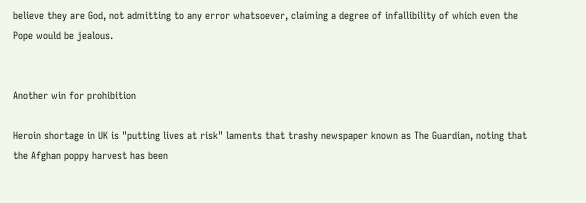believe they are God, not admitting to any error whatsoever, claiming a degree of infallibility of which even the Pope would be jealous.


Another win for prohibition

Heroin shortage in UK is "putting lives at risk" laments that trashy newspaper known as The Guardian, noting that the Afghan poppy harvest has been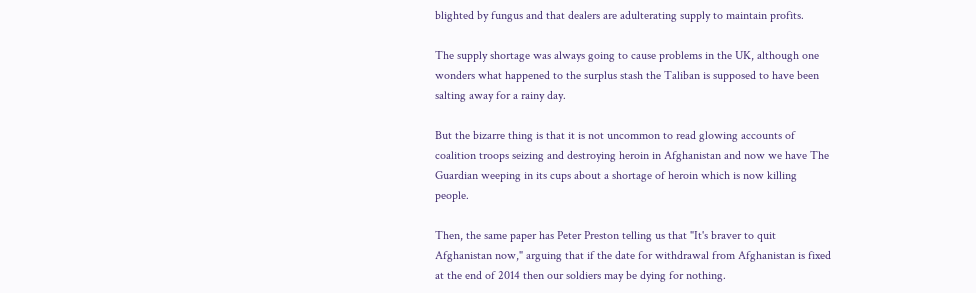blighted by fungus and that dealers are adulterating supply to maintain profits.

The supply shortage was always going to cause problems in the UK, although one wonders what happened to the surplus stash the Taliban is supposed to have been salting away for a rainy day.

But the bizarre thing is that it is not uncommon to read glowing accounts of coalition troops seizing and destroying heroin in Afghanistan and now we have The Guardian weeping in its cups about a shortage of heroin which is now killing people.

Then, the same paper has Peter Preston telling us that "It's braver to quit Afghanistan now," arguing that if the date for withdrawal from Afghanistan is fixed at the end of 2014 then our soldiers may be dying for nothing.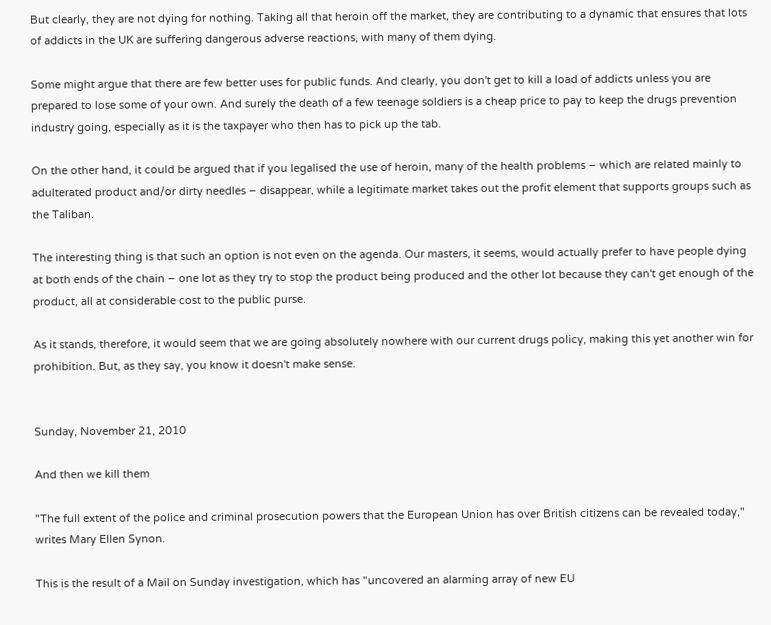But clearly, they are not dying for nothing. Taking all that heroin off the market, they are contributing to a dynamic that ensures that lots of addicts in the UK are suffering dangerous adverse reactions, with many of them dying.

Some might argue that there are few better uses for public funds. And clearly, you don't get to kill a load of addicts unless you are prepared to lose some of your own. And surely the death of a few teenage soldiers is a cheap price to pay to keep the drugs prevention industry going, especially as it is the taxpayer who then has to pick up the tab.

On the other hand, it could be argued that if you legalised the use of heroin, many of the health problems – which are related mainly to adulterated product and/or dirty needles – disappear, while a legitimate market takes out the profit element that supports groups such as the Taliban.

The interesting thing is that such an option is not even on the agenda. Our masters, it seems, would actually prefer to have people dying at both ends of the chain – one lot as they try to stop the product being produced and the other lot because they can't get enough of the product, all at considerable cost to the public purse.

As it stands, therefore, it would seem that we are going absolutely nowhere with our current drugs policy, making this yet another win for prohibition. But, as they say, you know it doesn't make sense.


Sunday, November 21, 2010

And then we kill them

"The full extent of the police and criminal prosecution powers that the European Union has over British citizens can be revealed today," writes Mary Ellen Synon.

This is the result of a Mail on Sunday investigation, which has "uncovered an alarming array of new EU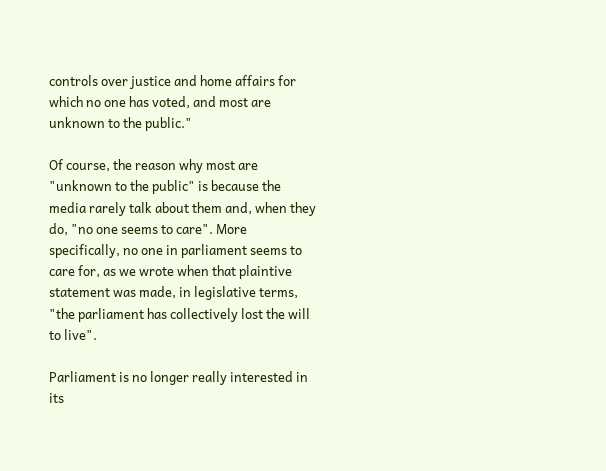controls over justice and home affairs for which no one has voted, and most are unknown to the public."

Of course, the reason why most are "unknown to the public" is because the media rarely talk about them and, when they do, "no one seems to care". More specifically, no one in parliament seems to care for, as we wrote when that plaintive statement was made, in legislative terms, "the parliament has collectively lost the will to live".

Parliament is no longer really interested in its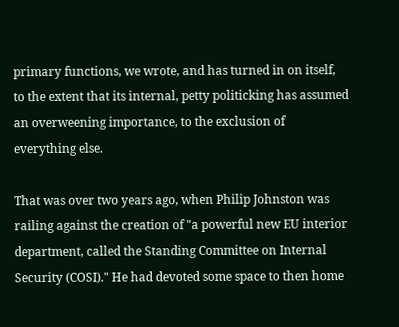primary functions, we wrote, and has turned in on itself, to the extent that its internal, petty politicking has assumed an overweening importance, to the exclusion of everything else.

That was over two years ago, when Philip Johnston was railing against the creation of "a powerful new EU interior department, called the Standing Committee on Internal Security (COSI)." He had devoted some space to then home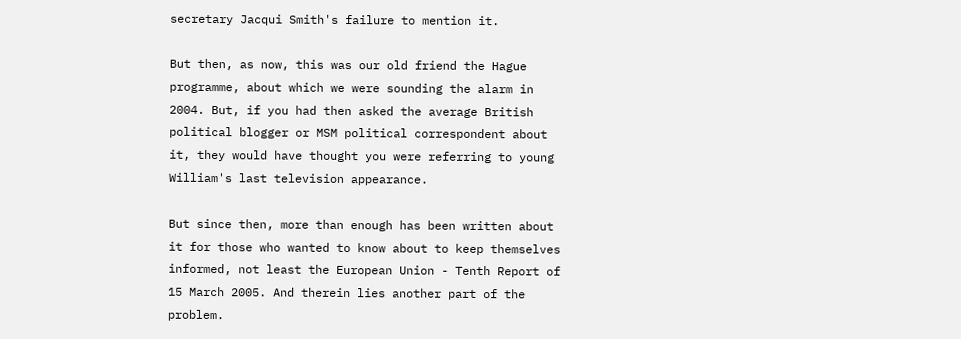secretary Jacqui Smith's failure to mention it.

But then, as now, this was our old friend the Hague programme, about which we were sounding the alarm in 2004. But, if you had then asked the average British political blogger or MSM political correspondent about it, they would have thought you were referring to young William's last television appearance.

But since then, more than enough has been written about it for those who wanted to know about to keep themselves informed, not least the European Union - Tenth Report of 15 March 2005. And therein lies another part of the problem.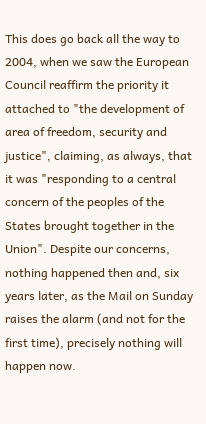This does go back all the way to 2004, when we saw the European Council reaffirm the priority it attached to "the development of area of freedom, security and justice", claiming, as always, that it was "responding to a central concern of the peoples of the States brought together in the Union". Despite our concerns, nothing happened then and, six years later, as the Mail on Sunday raises the alarm (and not for the first time), precisely nothing will happen now.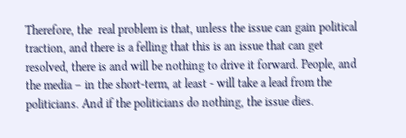Therefore, the  real problem is that, unless the issue can gain political traction, and there is a felling that this is an issue that can get resolved, there is and will be nothing to drive it forward. People, and the media – in the short-term, at least - will take a lead from the politicians. And if the politicians do nothing, the issue dies.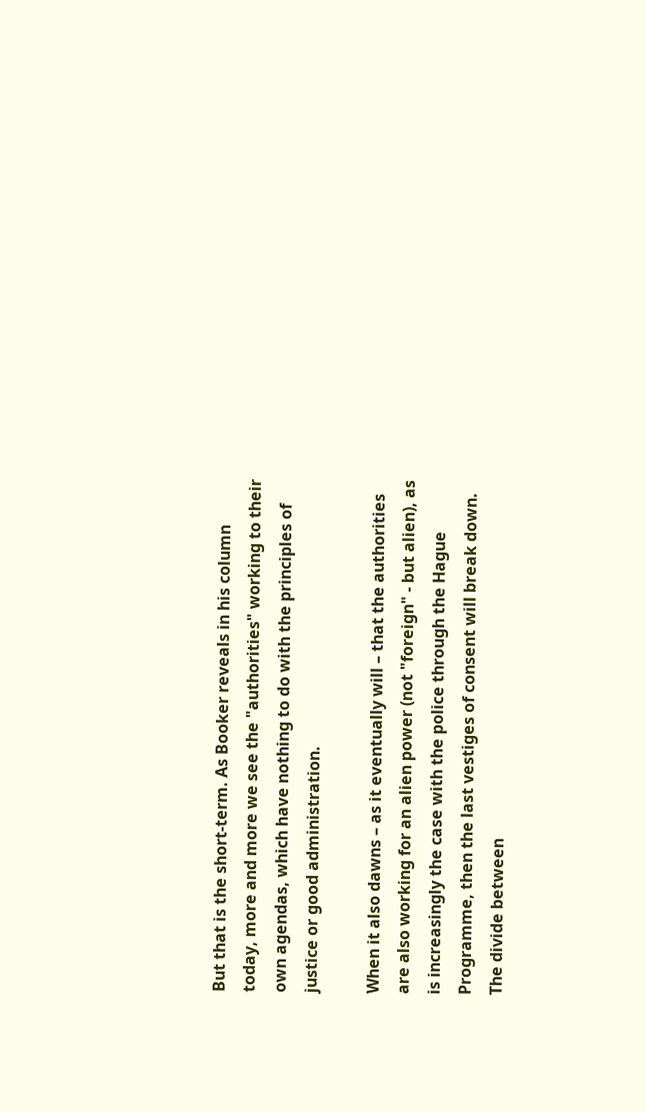But that is the short-term. As Booker reveals in his column today, more and more we see the "authorities" working to their own agendas, which have nothing to do with the principles of justice or good administration.

When it also dawns – as it eventually will – that the authorities are also working for an alien power (not "foreign" - but alien), as is increasingly the case with the police through the Hague Programme, then the last vestiges of consent will break down. The divide between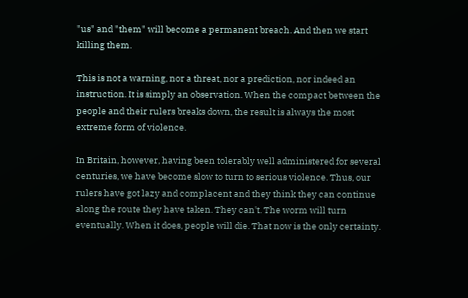"us" and "them" will become a permanent breach. And then we start killing them.

This is not a warning, nor a threat, nor a prediction, nor indeed an instruction. It is simply an observation. When the compact between the people and their rulers breaks down, the result is always the most extreme form of violence.

In Britain, however, having been tolerably well administered for several centuries, we have become slow to turn to serious violence. Thus, our rulers have got lazy and complacent and they think they can continue along the route they have taken. They can't. The worm will turn eventually. When it does, people will die. That now is the only certainty.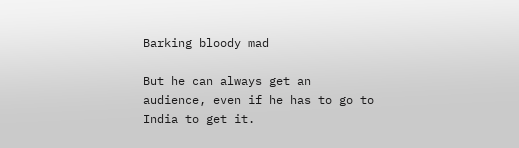Barking bloody mad

But he can always get an audience, even if he has to go to India to get it.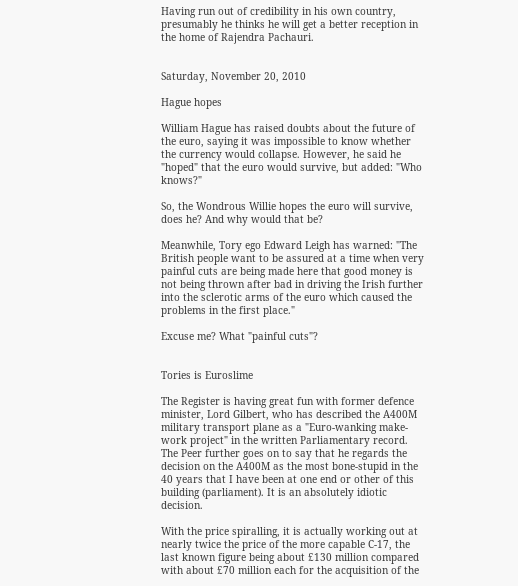Having run out of credibility in his own country, presumably he thinks he will get a better reception in the home of Rajendra Pachauri.


Saturday, November 20, 2010

Hague hopes

William Hague has raised doubts about the future of the euro, saying it was impossible to know whether the currency would collapse. However, he said he "hoped" that the euro would survive, but added: "Who knows?"

So, the Wondrous Willie hopes the euro will survive, does he? And why would that be?

Meanwhile, Tory ego Edward Leigh has warned: "The British people want to be assured at a time when very painful cuts are being made here that good money is not being thrown after bad in driving the Irish further into the sclerotic arms of the euro which caused the problems in the first place."

Excuse me? What "painful cuts"?


Tories is Euroslime

The Register is having great fun with former defence minister, Lord Gilbert, who has described the A400M military transport plane as a "Euro-wanking make-work project" in the written Parliamentary record. The Peer further goes on to say that he regards the decision on the A400M as the most bone-stupid in the 40 years that I have been at one end or other of this building (parliament). It is an absolutely idiotic decision.

With the price spiralling, it is actually working out at nearly twice the price of the more capable C-17, the last known figure being about £130 million compared with about £70 million each for the acquisition of the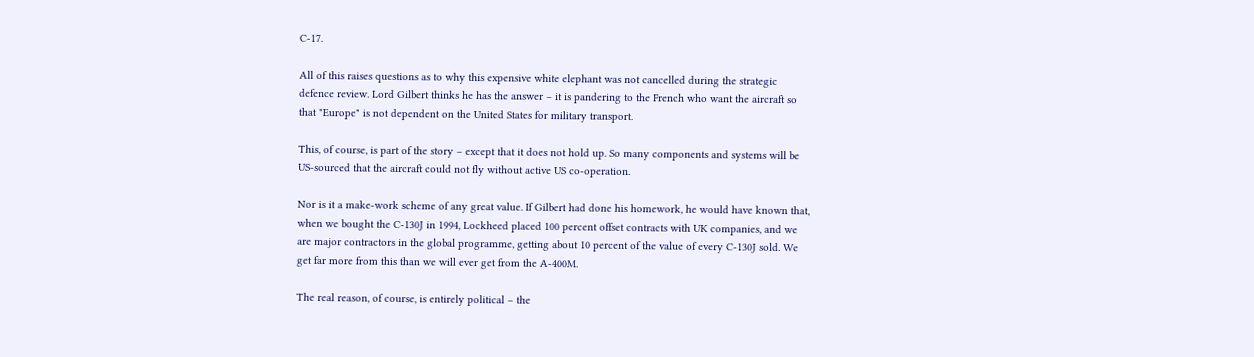C-17.

All of this raises questions as to why this expensive white elephant was not cancelled during the strategic defence review. Lord Gilbert thinks he has the answer – it is pandering to the French who want the aircraft so that "Europe" is not dependent on the United States for military transport.

This, of course, is part of the story – except that it does not hold up. So many components and systems will be US-sourced that the aircraft could not fly without active US co-operation.

Nor is it a make-work scheme of any great value. If Gilbert had done his homework, he would have known that, when we bought the C-130J in 1994, Lockheed placed 100 percent offset contracts with UK companies, and we are major contractors in the global programme, getting about 10 percent of the value of every C-130J sold. We get far more from this than we will ever get from the A-400M.

The real reason, of course, is entirely political – the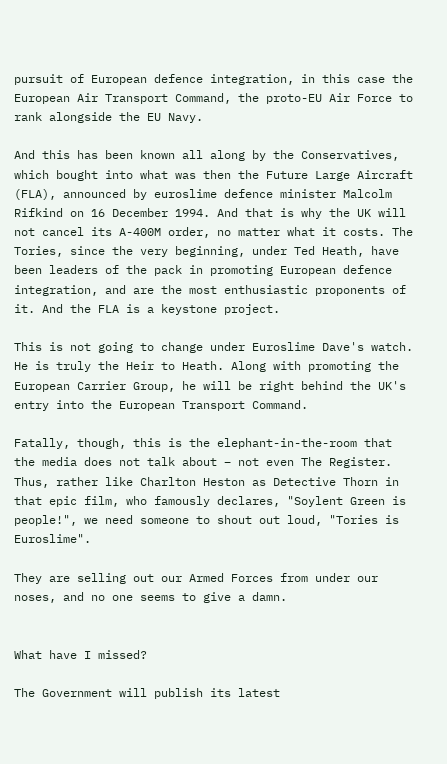pursuit of European defence integration, in this case the European Air Transport Command, the proto-EU Air Force to rank alongside the EU Navy.

And this has been known all along by the Conservatives, which bought into what was then the Future Large Aircraft (FLA), announced by euroslime defence minister Malcolm Rifkind on 16 December 1994. And that is why the UK will not cancel its A-400M order, no matter what it costs. The Tories, since the very beginning, under Ted Heath, have been leaders of the pack in promoting European defence integration, and are the most enthusiastic proponents of it. And the FLA is a keystone project.

This is not going to change under Euroslime Dave's watch. He is truly the Heir to Heath. Along with promoting the European Carrier Group, he will be right behind the UK's entry into the European Transport Command.

Fatally, though, this is the elephant-in-the-room that the media does not talk about – not even The Register. Thus, rather like Charlton Heston as Detective Thorn in that epic film, who famously declares, "Soylent Green is people!", we need someone to shout out loud, "Tories is Euroslime".

They are selling out our Armed Forces from under our noses, and no one seems to give a damn.


What have I missed?

The Government will publish its latest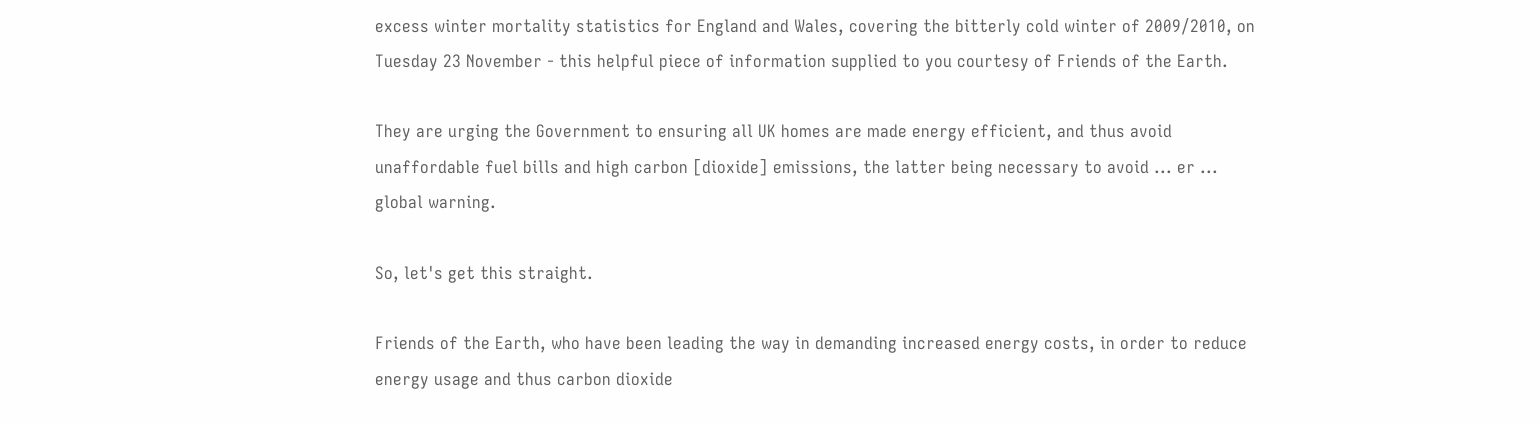excess winter mortality statistics for England and Wales, covering the bitterly cold winter of 2009/2010, on Tuesday 23 November - this helpful piece of information supplied to you courtesy of Friends of the Earth.

They are urging the Government to ensuring all UK homes are made energy efficient, and thus avoid unaffordable fuel bills and high carbon [dioxide] emissions, the latter being necessary to avoid ... er ... global warning.

So, let's get this straight.

Friends of the Earth, who have been leading the way in demanding increased energy costs, in order to reduce energy usage and thus carbon dioxide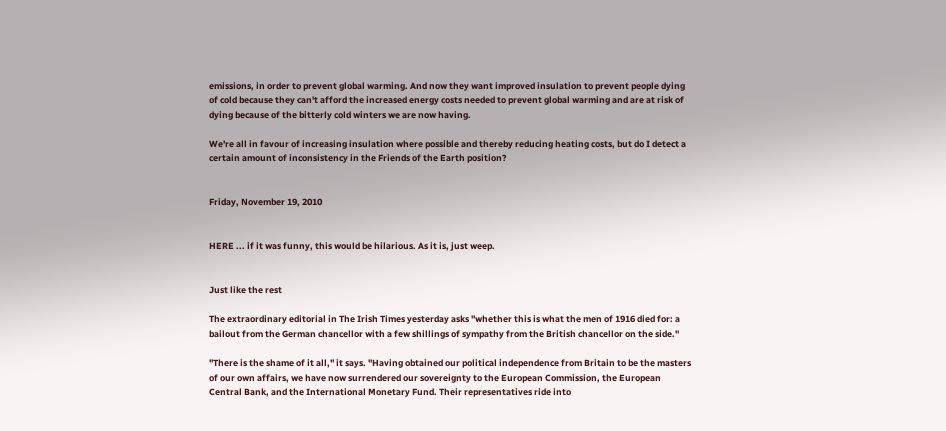emissions, in order to prevent global warming. And now they want improved insulation to prevent people dying of cold because they can't afford the increased energy costs needed to prevent global warming and are at risk of dying because of the bitterly cold winters we are now having.

We're all in favour of increasing insulation where possible and thereby reducing heating costs, but do I detect a certain amount of inconsistency in the Friends of the Earth position?


Friday, November 19, 2010


HERE ... if it was funny, this would be hilarious. As it is, just weep.


Just like the rest

The extraordinary editorial in The Irish Times yesterday asks "whether this is what the men of 1916 died for: a bailout from the German chancellor with a few shillings of sympathy from the British chancellor on the side."

"There is the shame of it all," it says. "Having obtained our political independence from Britain to be the masters of our own affairs, we have now surrendered our sovereignty to the European Commission, the European Central Bank, and the International Monetary Fund. Their representatives ride into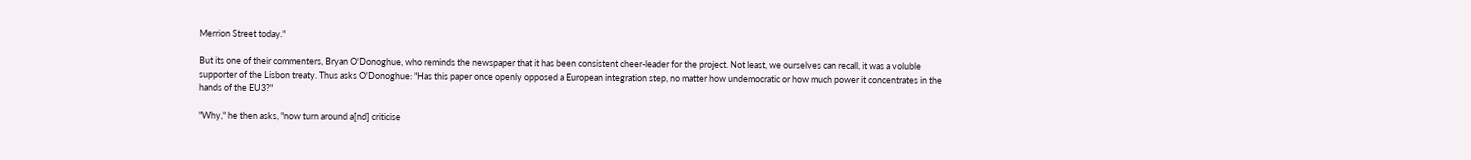Merrion Street today."

But its one of their commenters, Bryan O'Donoghue, who reminds the newspaper that it has been consistent cheer-leader for the project. Not least, we ourselves can recall, it was a voluble supporter of the Lisbon treaty. Thus asks O'Donoghue: "Has this paper once openly opposed a European integration step, no matter how undemocratic or how much power it concentrates in the hands of the EU3?"

"Why," he then asks, "now turn around a[nd] criticise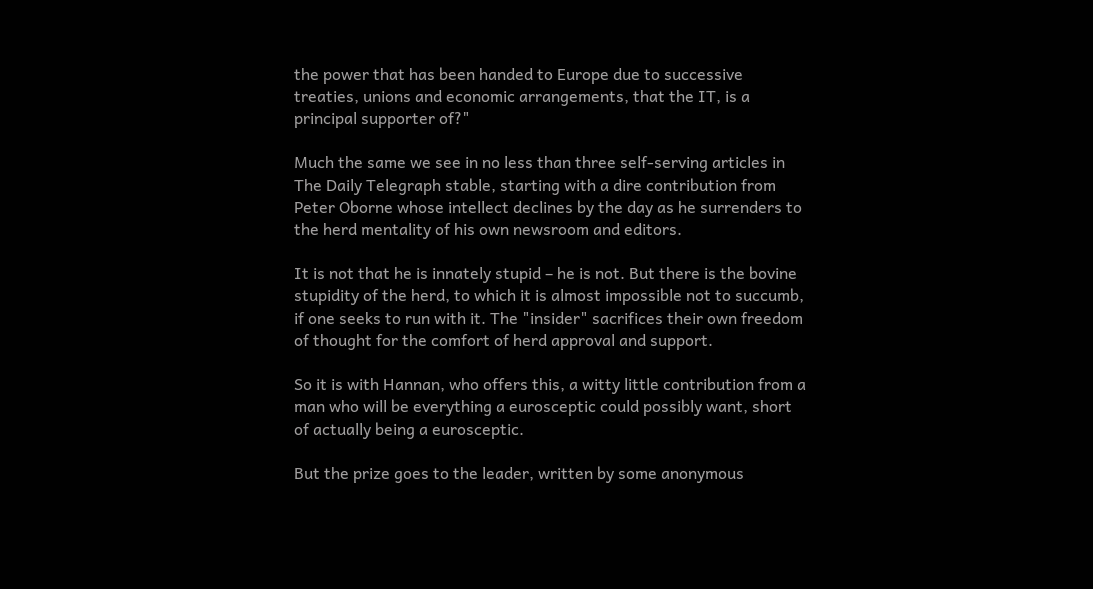the power that has been handed to Europe due to successive treaties, unions and economic arrangements, that the IT, is a principal supporter of?"

Much the same we see in no less than three self-serving articles in The Daily Telegraph stable, starting with a dire contribution from Peter Oborne whose intellect declines by the day as he surrenders to the herd mentality of his own newsroom and editors.

It is not that he is innately stupid – he is not. But there is the bovine stupidity of the herd, to which it is almost impossible not to succumb, if one seeks to run with it. The "insider" sacrifices their own freedom of thought for the comfort of herd approval and support.

So it is with Hannan, who offers this, a witty little contribution from a man who will be everything a eurosceptic could possibly want, short of actually being a eurosceptic.

But the prize goes to the leader, written by some anonymous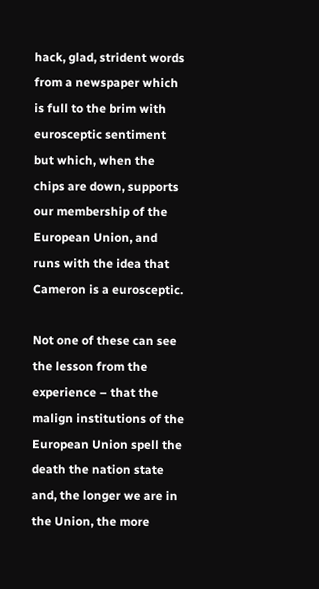hack, glad, strident words from a newspaper which is full to the brim with eurosceptic sentiment but which, when the chips are down, supports our membership of the European Union, and runs with the idea that Cameron is a eurosceptic.

Not one of these can see the lesson from the experience – that the malign institutions of the European Union spell the death the nation state and, the longer we are in the Union, the more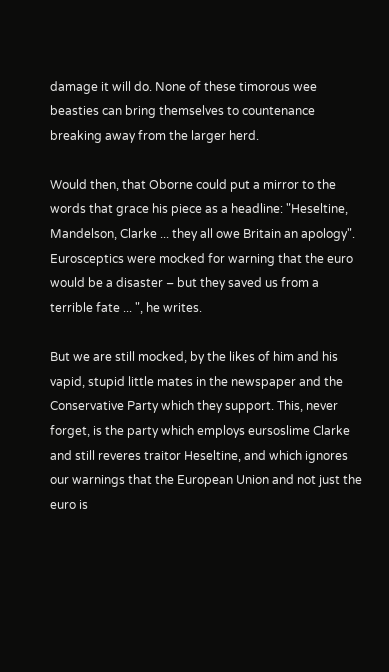damage it will do. None of these timorous wee beasties can bring themselves to countenance breaking away from the larger herd.

Would then, that Oborne could put a mirror to the words that grace his piece as a headline: "Heseltine, Mandelson, Clarke ... they all owe Britain an apology". Eurosceptics were mocked for warning that the euro would be a disaster – but they saved us from a terrible fate ... ", he writes.

But we are still mocked, by the likes of him and his vapid, stupid little mates in the newspaper and the Conservative Party which they support. This, never forget, is the party which employs eursoslime Clarke and still reveres traitor Heseltine, and which ignores our warnings that the European Union and not just the euro is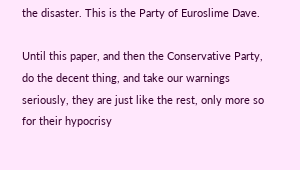the disaster. This is the Party of Euroslime Dave.

Until this paper, and then the Conservative Party, do the decent thing, and take our warnings seriously, they are just like the rest, only more so for their hypocrisy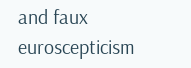and faux euroscepticism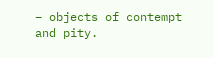– objects of contempt and pity.